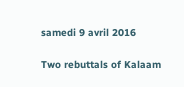samedi 9 avril 2016

Two rebuttals of Kalaam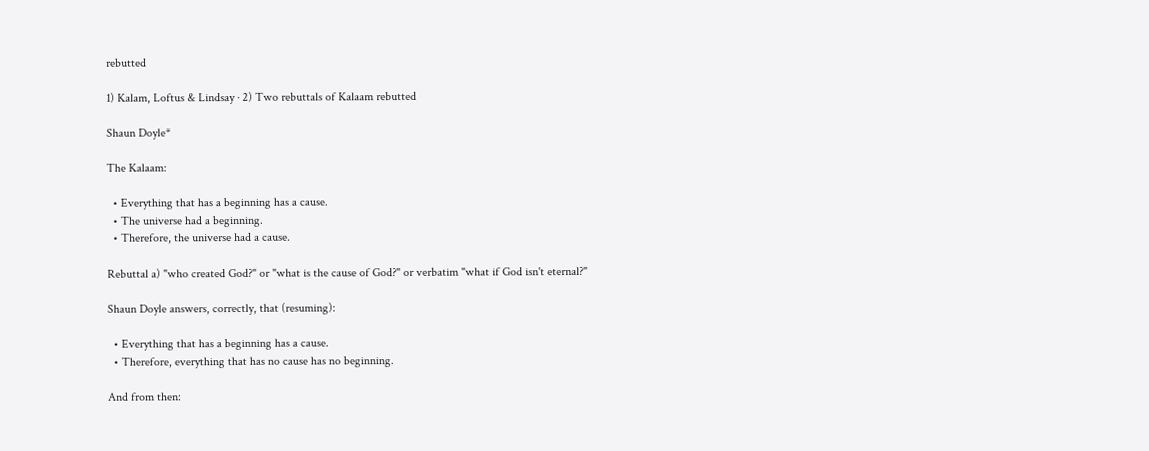rebutted

1) Kalam, Loftus & Lindsay · 2) Two rebuttals of Kalaam rebutted

Shaun Doyle*

The Kalaam:

  • Everything that has a beginning has a cause.
  • The universe had a beginning.
  • Therefore, the universe had a cause.

Rebuttal a) "who created God?" or "what is the cause of God?" or verbatim "what if God isn't eternal?"

Shaun Doyle answers, correctly, that (resuming):

  • Everything that has a beginning has a cause.
  • Therefore, everything that has no cause has no beginning.

And from then: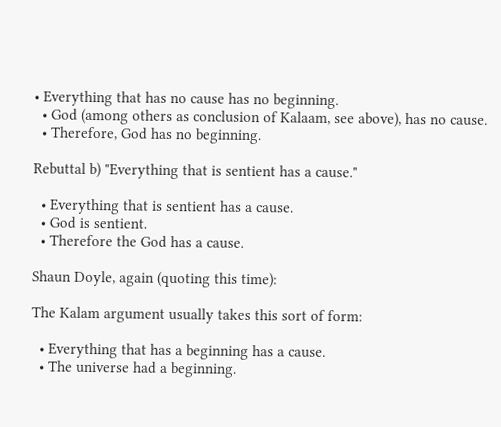• Everything that has no cause has no beginning.
  • God (among others as conclusion of Kalaam, see above), has no cause.
  • Therefore, God has no beginning.

Rebuttal b) "Everything that is sentient has a cause."

  • Everything that is sentient has a cause.
  • God is sentient.
  • Therefore the God has a cause.

Shaun Doyle, again (quoting this time):

The Kalam argument usually takes this sort of form:

  • Everything that has a beginning has a cause.
  • The universe had a beginning.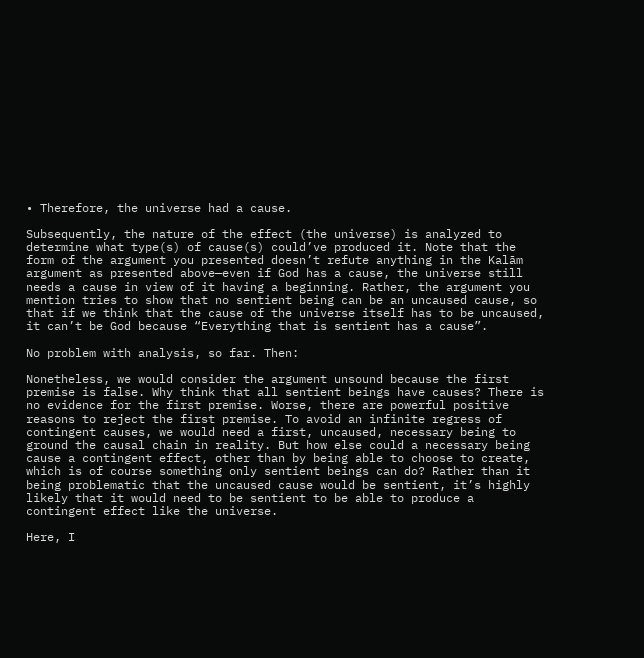• Therefore, the universe had a cause.

Subsequently, the nature of the effect (the universe) is analyzed to determine what type(s) of cause(s) could’ve produced it. Note that the form of the argument you presented doesn’t refute anything in the Kalām argument as presented above—even if God has a cause, the universe still needs a cause in view of it having a beginning. Rather, the argument you mention tries to show that no sentient being can be an uncaused cause, so that if we think that the cause of the universe itself has to be uncaused, it can’t be God because “Everything that is sentient has a cause”.

No problem with analysis, so far. Then:

Nonetheless, we would consider the argument unsound because the first premise is false. Why think that all sentient beings have causes? There is no evidence for the first premise. Worse, there are powerful positive reasons to reject the first premise. To avoid an infinite regress of contingent causes, we would need a first, uncaused, necessary being to ground the causal chain in reality. But how else could a necessary being cause a contingent effect, other than by being able to choose to create, which is of course something only sentient beings can do? Rather than it being problematic that the uncaused cause would be sentient, it’s highly likely that it would need to be sentient to be able to produce a contingent effect like the universe.

Here, I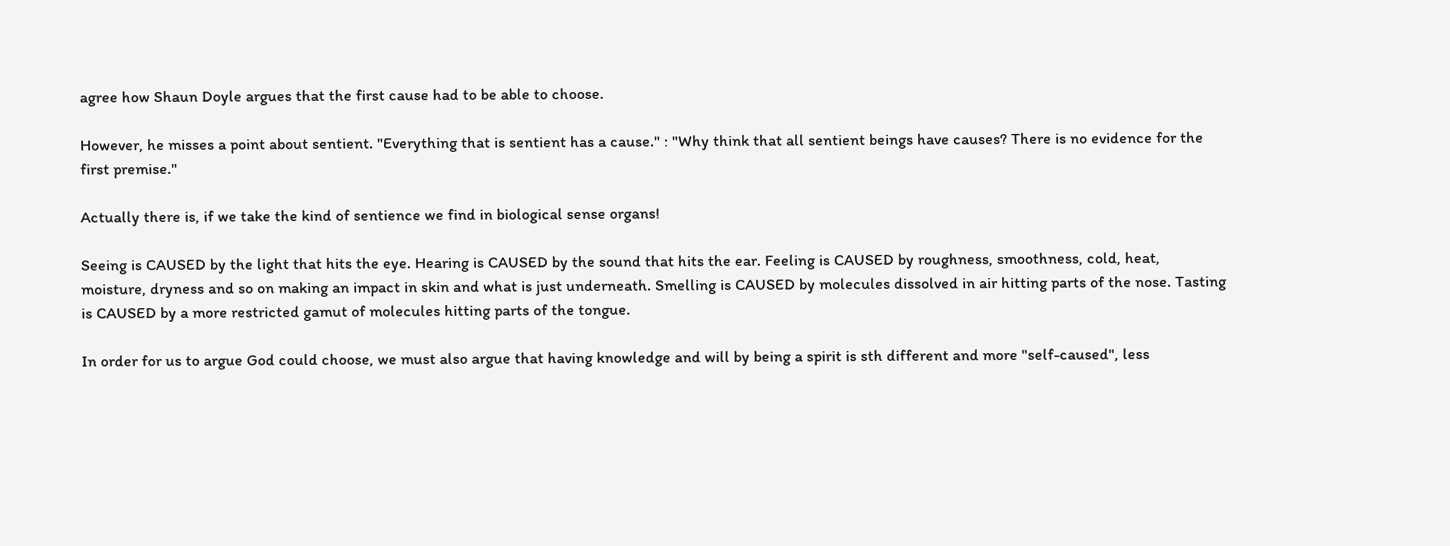agree how Shaun Doyle argues that the first cause had to be able to choose.

However, he misses a point about sentient. "Everything that is sentient has a cause." : "Why think that all sentient beings have causes? There is no evidence for the first premise."

Actually there is, if we take the kind of sentience we find in biological sense organs!

Seeing is CAUSED by the light that hits the eye. Hearing is CAUSED by the sound that hits the ear. Feeling is CAUSED by roughness, smoothness, cold, heat, moisture, dryness and so on making an impact in skin and what is just underneath. Smelling is CAUSED by molecules dissolved in air hitting parts of the nose. Tasting is CAUSED by a more restricted gamut of molecules hitting parts of the tongue.

In order for us to argue God could choose, we must also argue that having knowledge and will by being a spirit is sth different and more "self-caused", less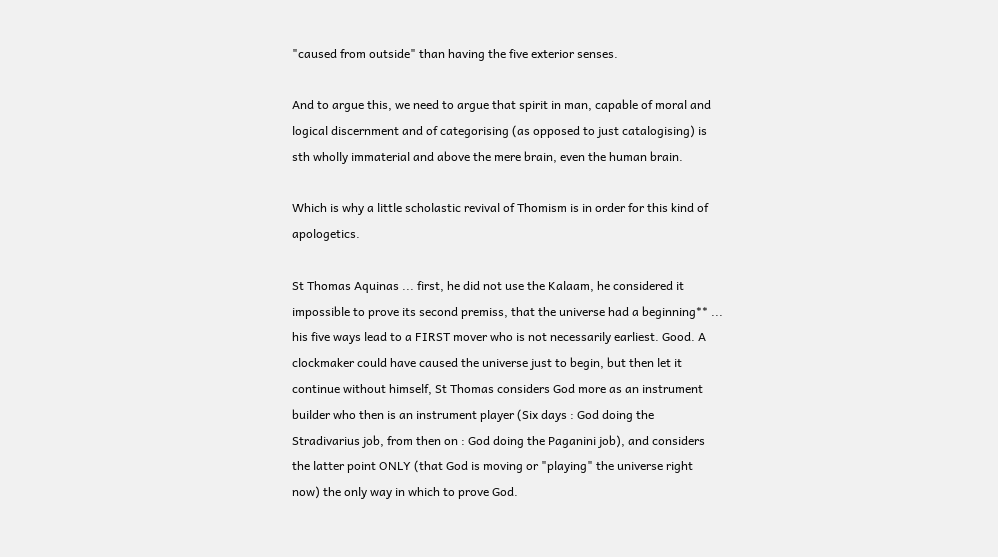"caused from outside" than having the five exterior senses.

And to argue this, we need to argue that spirit in man, capable of moral and logical discernment and of categorising (as opposed to just catalogising) is sth wholly immaterial and above the mere brain, even the human brain.

Which is why a little scholastic revival of Thomism is in order for this kind of apologetics.

St Thomas Aquinas ... first, he did not use the Kalaam, he considered it impossible to prove its second premiss, that the universe had a beginning** ... his five ways lead to a FIRST mover who is not necessarily earliest. Good. A clockmaker could have caused the universe just to begin, but then let it continue without himself, St Thomas considers God more as an instrument builder who then is an instrument player (Six days : God doing the Stradivarius job, from then on : God doing the Paganini job), and considers the latter point ONLY (that God is moving or "playing" the universe right now) the only way in which to prove God.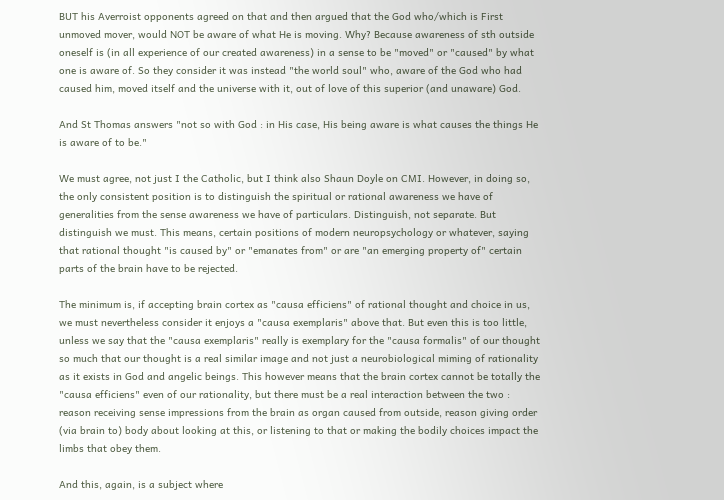BUT his Averroist opponents agreed on that and then argued that the God who/which is First unmoved mover, would NOT be aware of what He is moving. Why? Because awareness of sth outside oneself is (in all experience of our created awareness) in a sense to be "moved" or "caused" by what one is aware of. So they consider it was instead "the world soul" who, aware of the God who had caused him, moved itself and the universe with it, out of love of this superior (and unaware) God.

And St Thomas answers "not so with God : in His case, His being aware is what causes the things He is aware of to be."

We must agree, not just I the Catholic, but I think also Shaun Doyle on CMI. However, in doing so, the only consistent position is to distinguish the spiritual or rational awareness we have of generalities from the sense awareness we have of particulars. Distinguish, not separate. But distinguish we must. This means, certain positions of modern neuropsychology or whatever, saying that rational thought "is caused by" or "emanates from" or are "an emerging property of" certain parts of the brain have to be rejected.

The minimum is, if accepting brain cortex as "causa efficiens" of rational thought and choice in us, we must nevertheless consider it enjoys a "causa exemplaris" above that. But even this is too little, unless we say that the "causa exemplaris" really is exemplary for the "causa formalis" of our thought so much that our thought is a real similar image and not just a neurobiological miming of rationality as it exists in God and angelic beings. This however means that the brain cortex cannot be totally the "causa efficiens" even of our rationality, but there must be a real interaction between the two : reason receiving sense impressions from the brain as organ caused from outside, reason giving order (via brain to) body about looking at this, or listening to that or making the bodily choices impact the limbs that obey them.

And this, again, is a subject where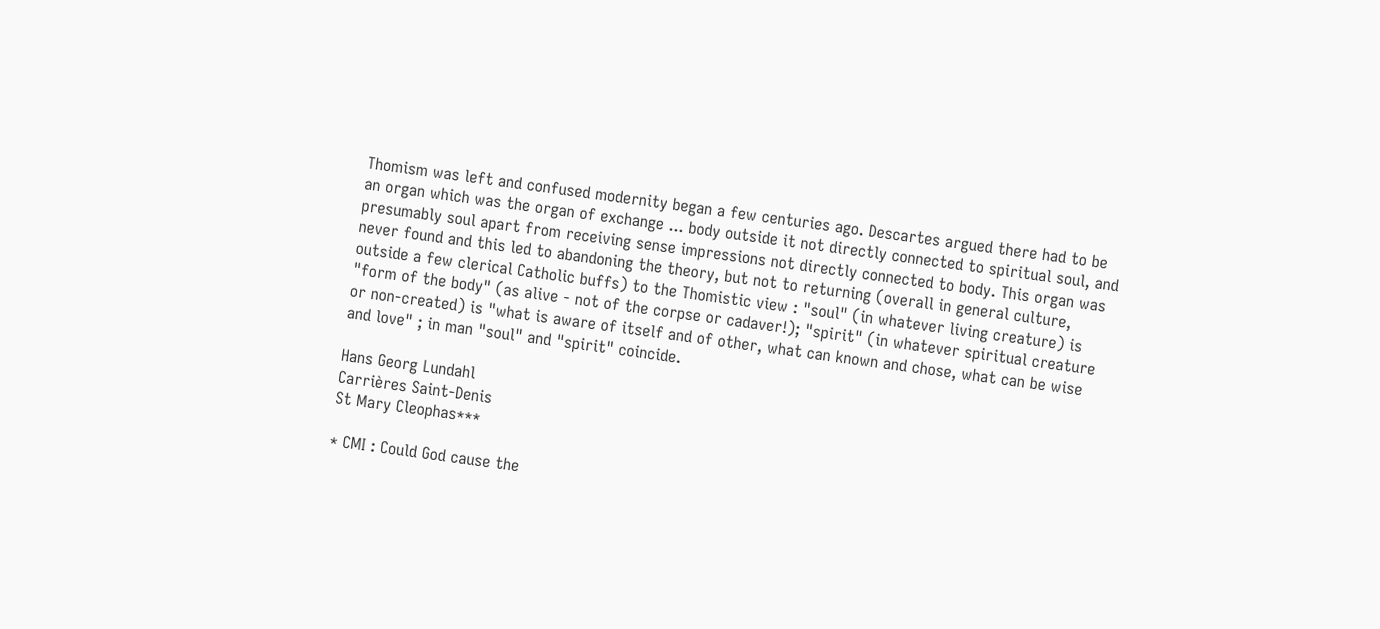Thomism was left and confused modernity began a few centuries ago. Descartes argued there had to be an organ which was the organ of exchange ... body outside it not directly connected to spiritual soul, and presumably soul apart from receiving sense impressions not directly connected to body. This organ was never found and this led to abandoning the theory, but not to returning (overall in general culture, outside a few clerical Catholic buffs) to the Thomistic view : "soul" (in whatever living creature) is "form of the body" (as alive - not of the corpse or cadaver!); "spirit" (in whatever spiritual creature or non-created) is "what is aware of itself and of other, what can known and chose, what can be wise and love" ; in man "soul" and "spirit" coincide.

Hans Georg Lundahl
Carrières Saint-Denis
St Mary Cleophas***

* CMI : Could God cause the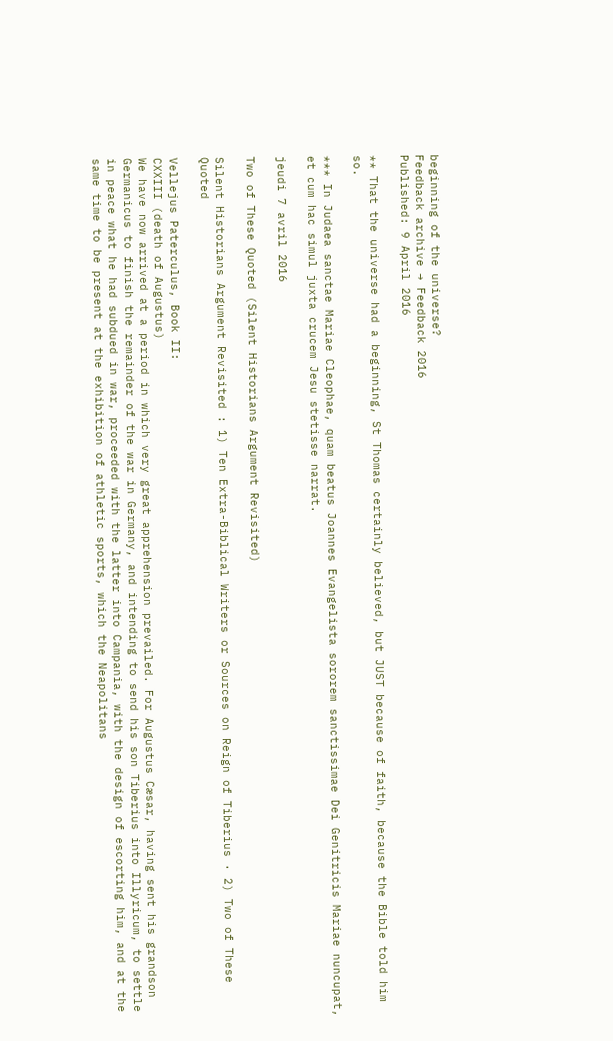beginning of the universe?
Feedback archive → Feedback 2016
Published: 9 April 2016

** That the universe had a beginning, St Thomas certainly believed, but JUST because of faith, because the Bible told him so.

*** In Judaea sanctae Mariae Cleophae, quam beatus Joannes Evangelista sororem sanctissimae Dei Genitricis Mariae nuncupat, et cum hac simul juxta crucem Jesu stetisse narrat.

jeudi 7 avril 2016

Two of These Quoted (Silent Historians Argument Revisited)

Silent Historians Argument Revisited : 1) Ten Extra-Biblical Writers or Sources on Reign of Tiberius · 2) Two of These Quoted

Vellejus Paterculus, Book II:
CXXIII (death of Augustus)
We have now arrived at a period in which very great apprehension prevailed. For Augustus Cæsar, having sent his grandson Germanicus to finish the remainder of the war in Germany, and intending to send his son Tiberius into Illyricum, to settle in peace what he had subdued in war, proceeded with the latter into Campania, with the design of escorting him, and at the same time to be present at the exhibition of athletic sports, which the Neapolitans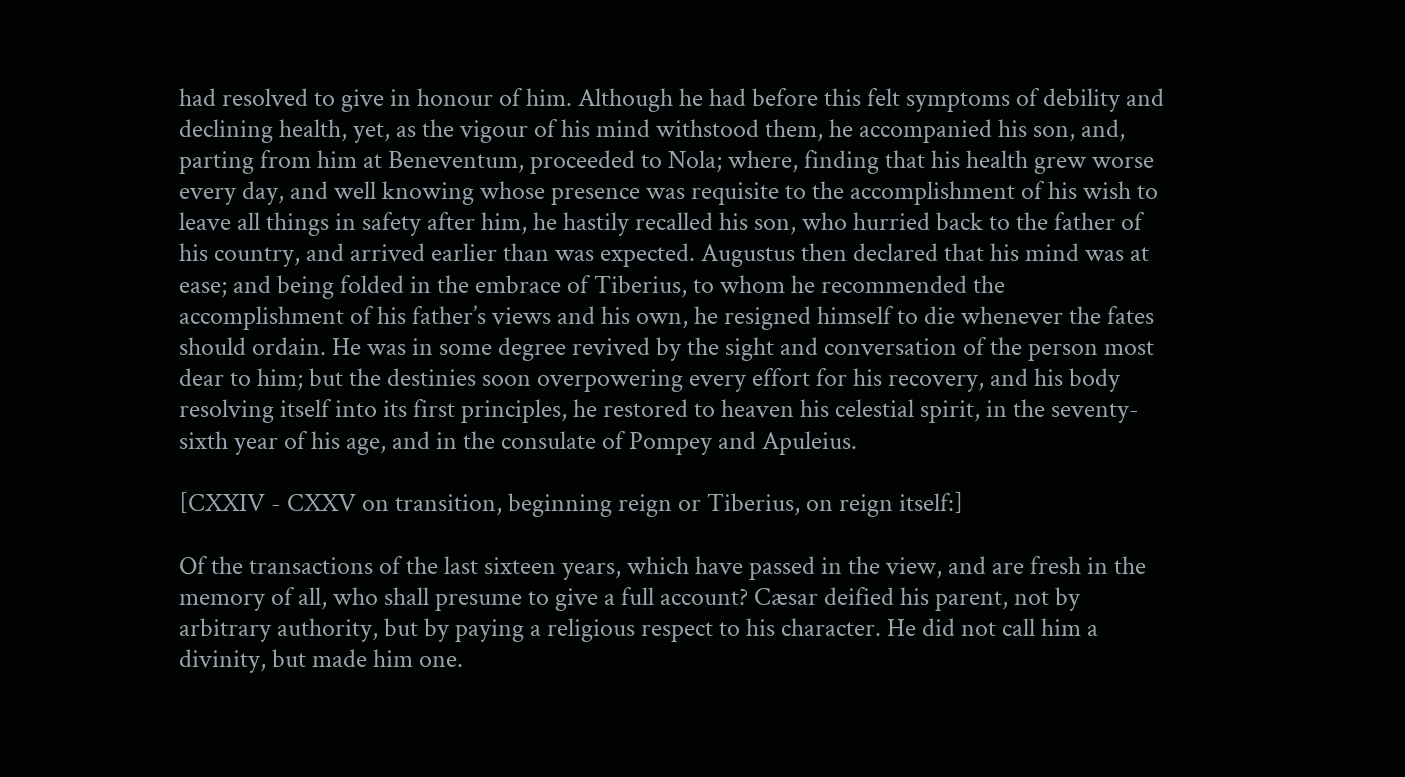had resolved to give in honour of him. Although he had before this felt symptoms of debility and declining health, yet, as the vigour of his mind withstood them, he accompanied his son, and, parting from him at Beneventum, proceeded to Nola; where, finding that his health grew worse every day, and well knowing whose presence was requisite to the accomplishment of his wish to leave all things in safety after him, he hastily recalled his son, who hurried back to the father of his country, and arrived earlier than was expected. Augustus then declared that his mind was at ease; and being folded in the embrace of Tiberius, to whom he recommended the accomplishment of his father’s views and his own, he resigned himself to die whenever the fates should ordain. He was in some degree revived by the sight and conversation of the person most dear to him; but the destinies soon overpowering every effort for his recovery, and his body resolving itself into its first principles, he restored to heaven his celestial spirit, in the seventy-sixth year of his age, and in the consulate of Pompey and Apuleius.

[CXXIV - CXXV on transition, beginning reign or Tiberius, on reign itself:]

Of the transactions of the last sixteen years, which have passed in the view, and are fresh in the memory of all, who shall presume to give a full account? Cæsar deified his parent, not by arbitrary authority, but by paying a religious respect to his character. He did not call him a divinity, but made him one.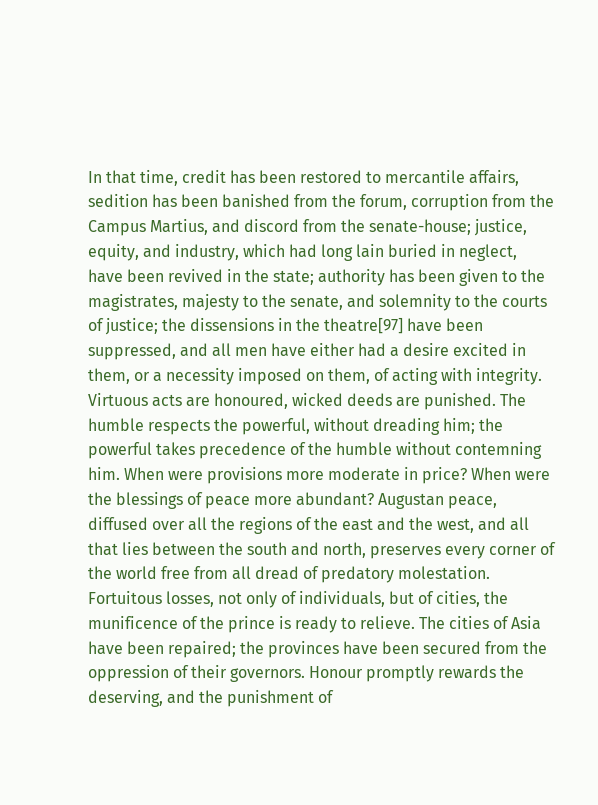In that time, credit has been restored to mercantile affairs, sedition has been banished from the forum, corruption from the Campus Martius, and discord from the senate-house; justice, equity, and industry, which had long lain buried in neglect, have been revived in the state; authority has been given to the magistrates, majesty to the senate, and solemnity to the courts of justice; the dissensions in the theatre[97] have been suppressed, and all men have either had a desire excited in them, or a necessity imposed on them, of acting with integrity. Virtuous acts are honoured, wicked deeds are punished. The humble respects the powerful, without dreading him; the powerful takes precedence of the humble without contemning him. When were provisions more moderate in price? When were the blessings of peace more abundant? Augustan peace, diffused over all the regions of the east and the west, and all that lies between the south and north, preserves every corner of the world free from all dread of predatory molestation. Fortuitous losses, not only of individuals, but of cities, the munificence of the prince is ready to relieve. The cities of Asia have been repaired; the provinces have been secured from the oppression of their governors. Honour promptly rewards the deserving, and the punishment of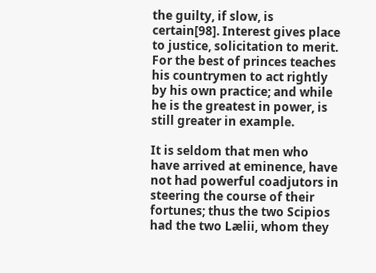the guilty, if slow, is certain[98]. Interest gives place to justice, solicitation to merit. For the best of princes teaches his countrymen to act rightly by his own practice; and while he is the greatest in power, is still greater in example.

It is seldom that men who have arrived at eminence, have not had powerful coadjutors in steering the course of their fortunes; thus the two Scipios had the two Lælii, whom they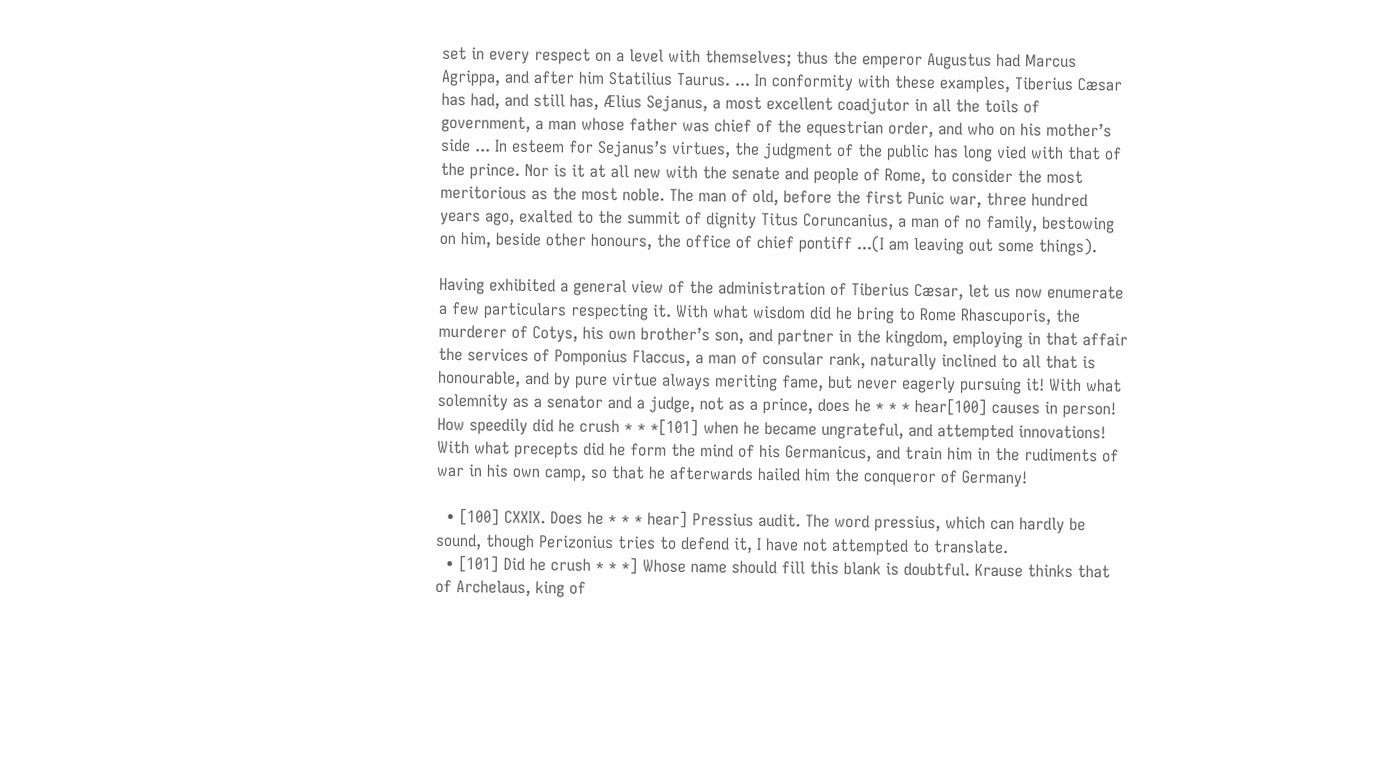set in every respect on a level with themselves; thus the emperor Augustus had Marcus Agrippa, and after him Statilius Taurus. ... In conformity with these examples, Tiberius Cæsar has had, and still has, Ælius Sejanus, a most excellent coadjutor in all the toils of government, a man whose father was chief of the equestrian order, and who on his mother’s side ... In esteem for Sejanus’s virtues, the judgment of the public has long vied with that of the prince. Nor is it at all new with the senate and people of Rome, to consider the most meritorious as the most noble. The man of old, before the first Punic war, three hundred years ago, exalted to the summit of dignity Titus Coruncanius, a man of no family, bestowing on him, beside other honours, the office of chief pontiff ...(I am leaving out some things).

Having exhibited a general view of the administration of Tiberius Cæsar, let us now enumerate a few particulars respecting it. With what wisdom did he bring to Rome Rhascuporis, the murderer of Cotys, his own brother’s son, and partner in the kingdom, employing in that affair the services of Pomponius Flaccus, a man of consular rank, naturally inclined to all that is honourable, and by pure virtue always meriting fame, but never eagerly pursuing it! With what solemnity as a senator and a judge, not as a prince, does he * * * hear[100] causes in person! How speedily did he crush * * *[101] when he became ungrateful, and attempted innovations! With what precepts did he form the mind of his Germanicus, and train him in the rudiments of war in his own camp, so that he afterwards hailed him the conqueror of Germany!

  • [100] CXXIX. Does he * * * hear] Pressius audit. The word pressius, which can hardly be sound, though Perizonius tries to defend it, I have not attempted to translate.
  • [101] Did he crush * * *] Whose name should fill this blank is doubtful. Krause thinks that of Archelaus, king of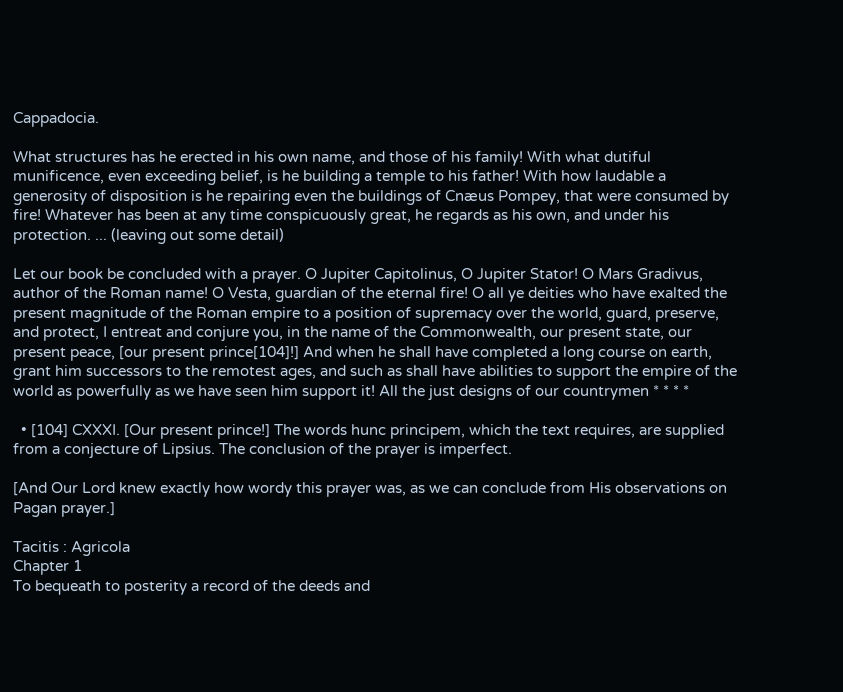Cappadocia.

What structures has he erected in his own name, and those of his family! With what dutiful munificence, even exceeding belief, is he building a temple to his father! With how laudable a generosity of disposition is he repairing even the buildings of Cnæus Pompey, that were consumed by fire! Whatever has been at any time conspicuously great, he regards as his own, and under his protection. ... (leaving out some detail)

Let our book be concluded with a prayer. O Jupiter Capitolinus, O Jupiter Stator! O Mars Gradivus, author of the Roman name! O Vesta, guardian of the eternal fire! O all ye deities who have exalted the present magnitude of the Roman empire to a position of supremacy over the world, guard, preserve, and protect, I entreat and conjure you, in the name of the Commonwealth, our present state, our present peace, [our present prince[104]!] And when he shall have completed a long course on earth, grant him successors to the remotest ages, and such as shall have abilities to support the empire of the world as powerfully as we have seen him support it! All the just designs of our countrymen * * * *

  • [104] CXXXI. [Our present prince!] The words hunc principem, which the text requires, are supplied from a conjecture of Lipsius. The conclusion of the prayer is imperfect.

[And Our Lord knew exactly how wordy this prayer was, as we can conclude from His observations on Pagan prayer.]

Tacitis : Agricola
Chapter 1
To bequeath to posterity a record of the deeds and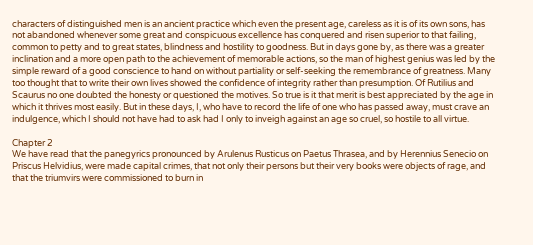characters of distinguished men is an ancient practice which even the present age, careless as it is of its own sons, has not abandoned whenever some great and conspicuous excellence has conquered and risen superior to that failing, common to petty and to great states, blindness and hostility to goodness. But in days gone by, as there was a greater inclination and a more open path to the achievement of memorable actions, so the man of highest genius was led by the simple reward of a good conscience to hand on without partiality or self-seeking the remembrance of greatness. Many too thought that to write their own lives showed the confidence of integrity rather than presumption. Of Rutilius and Scaurus no one doubted the honesty or questioned the motives. So true is it that merit is best appreciated by the age in which it thrives most easily. But in these days, I, who have to record the life of one who has passed away, must crave an indulgence, which I should not have had to ask had I only to inveigh against an age so cruel, so hostile to all virtue.

Chapter 2
We have read that the panegyrics pronounced by Arulenus Rusticus on Paetus Thrasea, and by Herennius Senecio on Priscus Helvidius, were made capital crimes, that not only their persons but their very books were objects of rage, and that the triumvirs were commissioned to burn in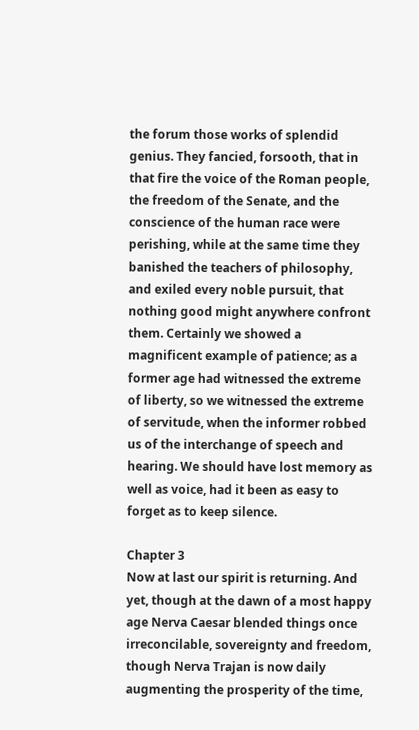the forum those works of splendid genius. They fancied, forsooth, that in that fire the voice of the Roman people, the freedom of the Senate, and the conscience of the human race were perishing, while at the same time they banished the teachers of philosophy, and exiled every noble pursuit, that nothing good might anywhere confront them. Certainly we showed a magnificent example of patience; as a former age had witnessed the extreme of liberty, so we witnessed the extreme of servitude, when the informer robbed us of the interchange of speech and hearing. We should have lost memory as well as voice, had it been as easy to forget as to keep silence.

Chapter 3
Now at last our spirit is returning. And yet, though at the dawn of a most happy age Nerva Caesar blended things once irreconcilable, sovereignty and freedom, though Nerva Trajan is now daily augmenting the prosperity of the time,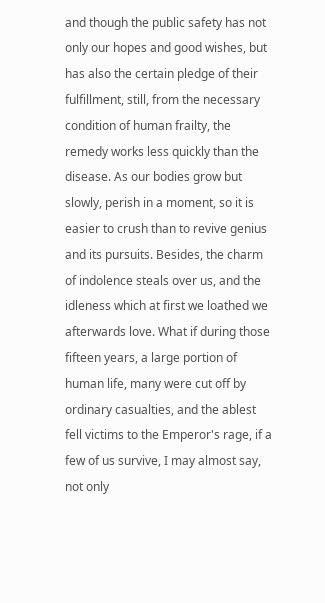and though the public safety has not only our hopes and good wishes, but has also the certain pledge of their fulfillment, still, from the necessary condition of human frailty, the remedy works less quickly than the disease. As our bodies grow but slowly, perish in a moment, so it is easier to crush than to revive genius and its pursuits. Besides, the charm of indolence steals over us, and the idleness which at first we loathed we afterwards love. What if during those fifteen years, a large portion of human life, many were cut off by ordinary casualties, and the ablest fell victims to the Emperor's rage, if a few of us survive, I may almost say, not only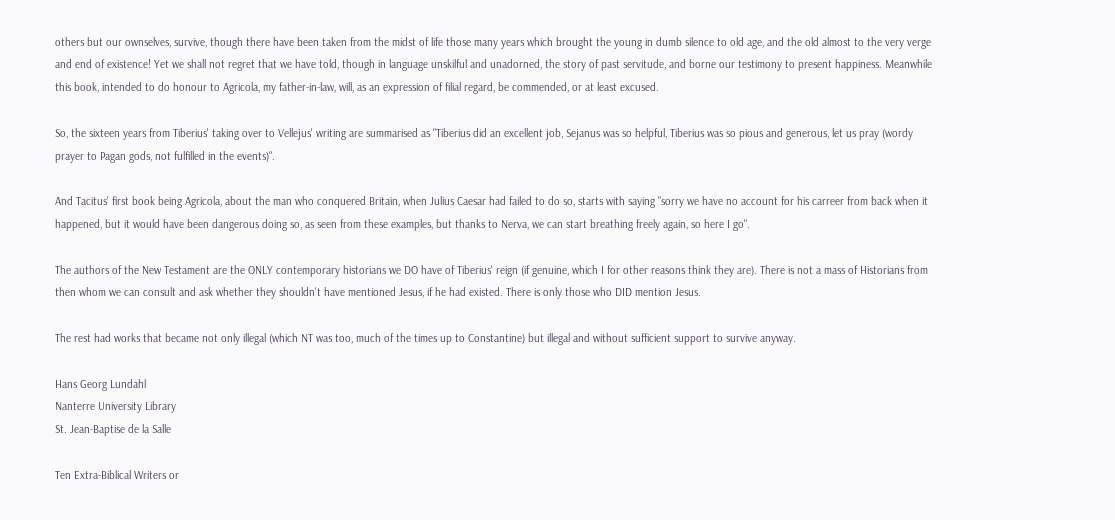others but our ownselves, survive, though there have been taken from the midst of life those many years which brought the young in dumb silence to old age, and the old almost to the very verge and end of existence! Yet we shall not regret that we have told, though in language unskilful and unadorned, the story of past servitude, and borne our testimony to present happiness. Meanwhile this book, intended to do honour to Agricola, my father-in-law, will, as an expression of filial regard, be commended, or at least excused.

So, the sixteen years from Tiberius' taking over to Vellejus' writing are summarised as "Tiberius did an excellent job, Sejanus was so helpful, Tiberius was so pious and generous, let us pray (wordy prayer to Pagan gods, not fulfilled in the events)".

And Tacitus' first book being Agricola, about the man who conquered Britain, when Julius Caesar had failed to do so, starts with saying "sorry we have no account for his carreer from back when it happened, but it would have been dangerous doing so, as seen from these examples, but thanks to Nerva, we can start breathing freely again, so here I go".

The authors of the New Testament are the ONLY contemporary historians we DO have of Tiberius' reign (if genuine, which I for other reasons think they are). There is not a mass of Historians from then whom we can consult and ask whether they shouldn't have mentioned Jesus, if he had existed. There is only those who DID mention Jesus.

The rest had works that became not only illegal (which NT was too, much of the times up to Constantine) but illegal and without sufficient support to survive anyway.

Hans Georg Lundahl
Nanterre University Library
St. Jean-Baptise de la Salle

Ten Extra-Biblical Writers or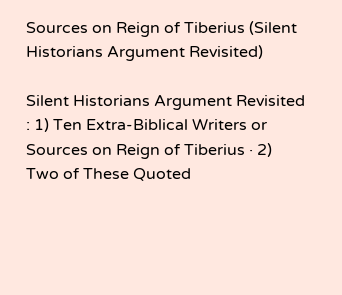Sources on Reign of Tiberius (Silent Historians Argument Revisited)

Silent Historians Argument Revisited : 1) Ten Extra-Biblical Writers or Sources on Reign of Tiberius · 2) Two of These Quoted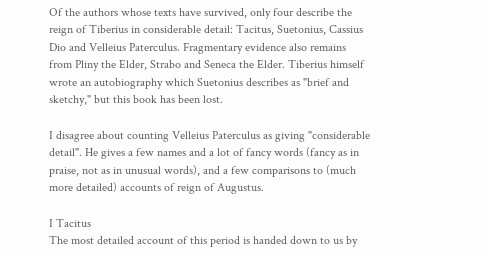Of the authors whose texts have survived, only four describe the reign of Tiberius in considerable detail: Tacitus, Suetonius, Cassius Dio and Velleius Paterculus. Fragmentary evidence also remains from Pliny the Elder, Strabo and Seneca the Elder. Tiberius himself wrote an autobiography which Suetonius describes as "brief and sketchy," but this book has been lost.

I disagree about counting Velleius Paterculus as giving "considerable detail". He gives a few names and a lot of fancy words (fancy as in praise, not as in unusual words), and a few comparisons to (much more detailed) accounts of reign of Augustus.

I Tacitus
The most detailed account of this period is handed down to us by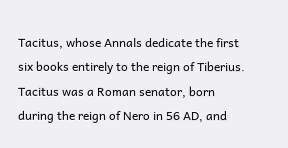Tacitus, whose Annals dedicate the first six books entirely to the reign of Tiberius. Tacitus was a Roman senator, born during the reign of Nero in 56 AD, and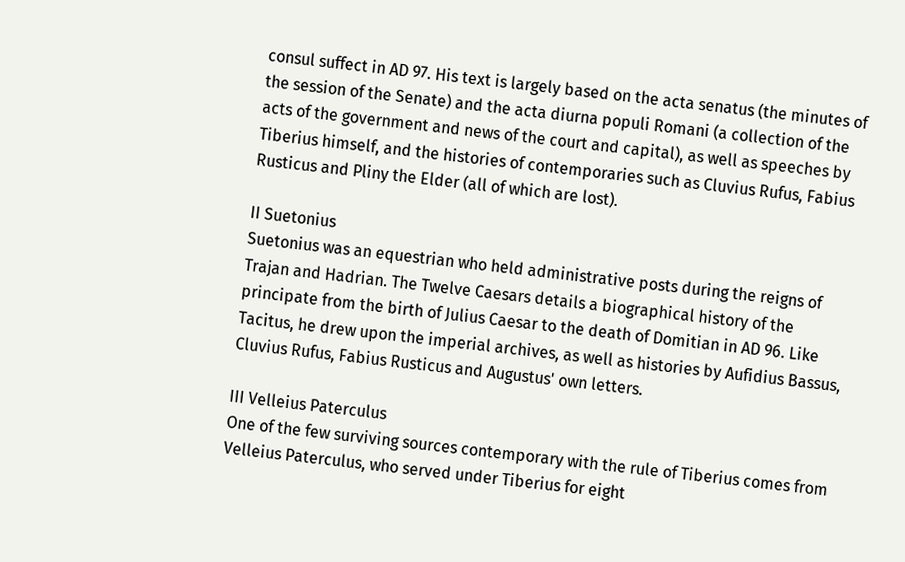consul suffect in AD 97. His text is largely based on the acta senatus (the minutes of the session of the Senate) and the acta diurna populi Romani (a collection of the acts of the government and news of the court and capital), as well as speeches by Tiberius himself, and the histories of contemporaries such as Cluvius Rufus, Fabius Rusticus and Pliny the Elder (all of which are lost).

II Suetonius
Suetonius was an equestrian who held administrative posts during the reigns of Trajan and Hadrian. The Twelve Caesars details a biographical history of the principate from the birth of Julius Caesar to the death of Domitian in AD 96. Like Tacitus, he drew upon the imperial archives, as well as histories by Aufidius Bassus, Cluvius Rufus, Fabius Rusticus and Augustus' own letters.

III Velleius Paterculus
One of the few surviving sources contemporary with the rule of Tiberius comes from Velleius Paterculus, who served under Tiberius for eight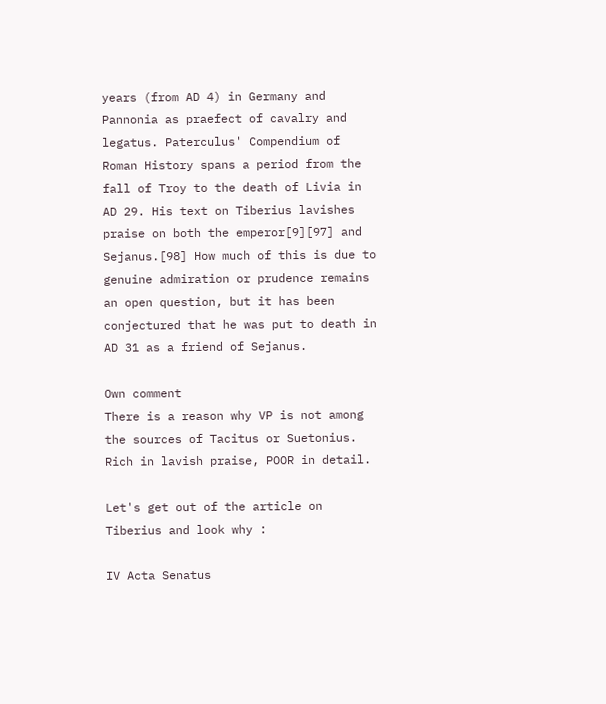years (from AD 4) in Germany and Pannonia as praefect of cavalry and legatus. Paterculus' Compendium of Roman History spans a period from the fall of Troy to the death of Livia in AD 29. His text on Tiberius lavishes praise on both the emperor[9][97] and Sejanus.[98] How much of this is due to genuine admiration or prudence remains an open question, but it has been conjectured that he was put to death in AD 31 as a friend of Sejanus.

Own comment
There is a reason why VP is not among the sources of Tacitus or Suetonius. Rich in lavish praise, POOR in detail.

Let's get out of the article on Tiberius and look why :

IV Acta Senatus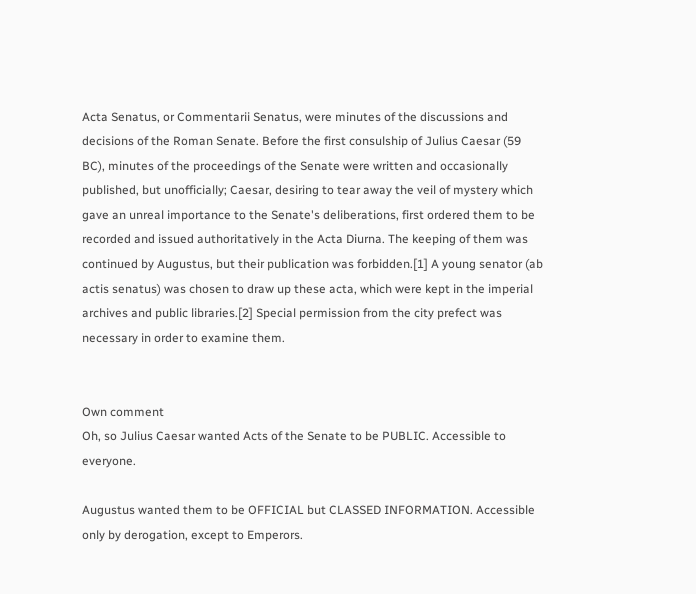Acta Senatus, or Commentarii Senatus, were minutes of the discussions and decisions of the Roman Senate. Before the first consulship of Julius Caesar (59 BC), minutes of the proceedings of the Senate were written and occasionally published, but unofficially; Caesar, desiring to tear away the veil of mystery which gave an unreal importance to the Senate's deliberations, first ordered them to be recorded and issued authoritatively in the Acta Diurna. The keeping of them was continued by Augustus, but their publication was forbidden.[1] A young senator (ab actis senatus) was chosen to draw up these acta, which were kept in the imperial archives and public libraries.[2] Special permission from the city prefect was necessary in order to examine them.


Own comment
Oh, so Julius Caesar wanted Acts of the Senate to be PUBLIC. Accessible to everyone.

Augustus wanted them to be OFFICIAL but CLASSED INFORMATION. Accessible only by derogation, except to Emperors.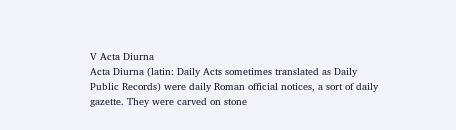V Acta Diurna
Acta Diurna (latin: Daily Acts sometimes translated as Daily Public Records) were daily Roman official notices, a sort of daily gazette. They were carved on stone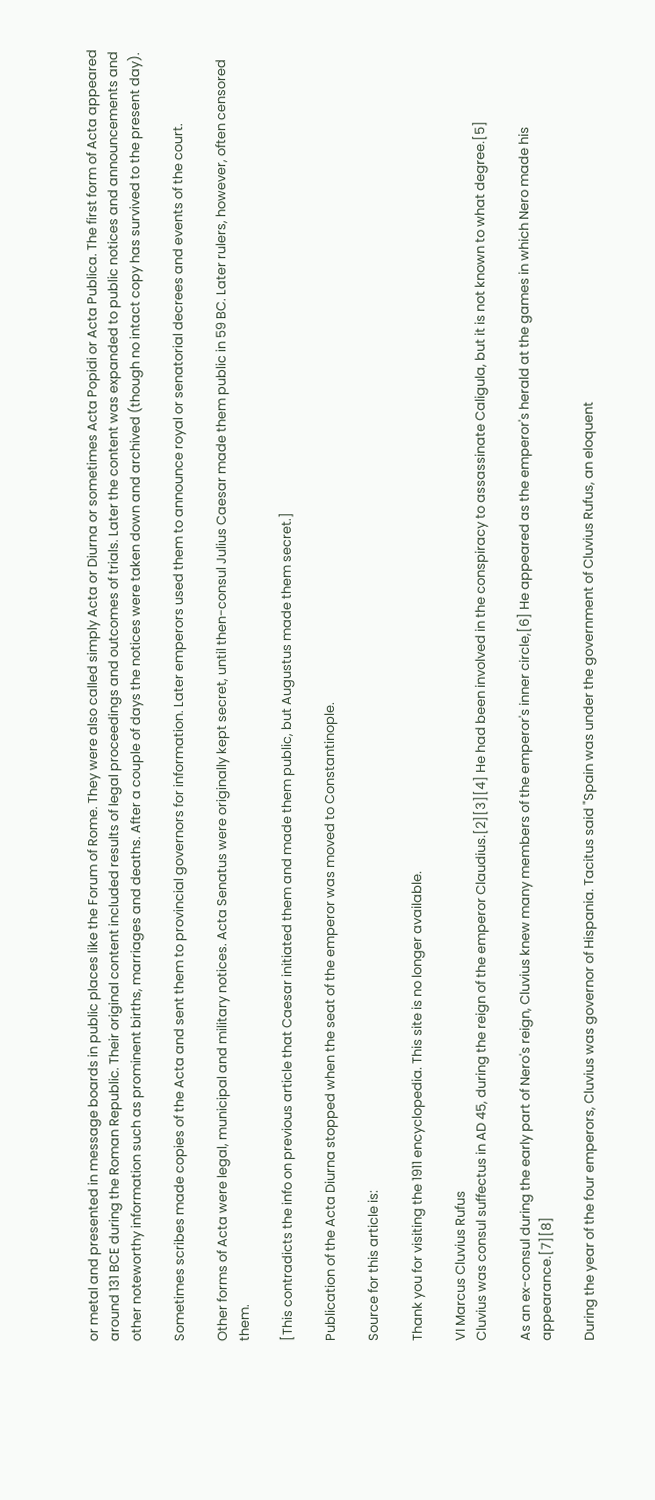or metal and presented in message boards in public places like the Forum of Rome. They were also called simply Acta or Diurna or sometimes Acta Popidi or Acta Publica. The first form of Acta appeared around 131 BCE during the Roman Republic. Their original content included results of legal proceedings and outcomes of trials. Later the content was expanded to public notices and announcements and other noteworthy information such as prominent births, marriages and deaths. After a couple of days the notices were taken down and archived (though no intact copy has survived to the present day).

Sometimes scribes made copies of the Acta and sent them to provincial governors for information. Later emperors used them to announce royal or senatorial decrees and events of the court.

Other forms of Acta were legal, municipal and military notices. Acta Senatus were originally kept secret, until then-consul Julius Caesar made them public in 59 BC. Later rulers, however, often censored them.

[This contradicts the info on previous article that Caesar initiated them and made them public, but Augustus made them secret.]

Publication of the Acta Diurna stopped when the seat of the emperor was moved to Constantinople.

Source for this article is:

Thank you for visiting the 1911 encyclopedia. This site is no longer available.

VI Marcus Cluvius Rufus
Cluvius was consul suffectus in AD 45, during the reign of the emperor Claudius.[2][3][4] He had been involved in the conspiracy to assassinate Caligula, but it is not known to what degree.[5]

As an ex-consul during the early part of Nero's reign, Cluvius knew many members of the emperor's inner circle,[6] He appeared as the emperor's herald at the games in which Nero made his appearance.[7][8]

During the year of the four emperors, Cluvius was governor of Hispania. Tacitus said "Spain was under the government of Cluvius Rufus, an eloquent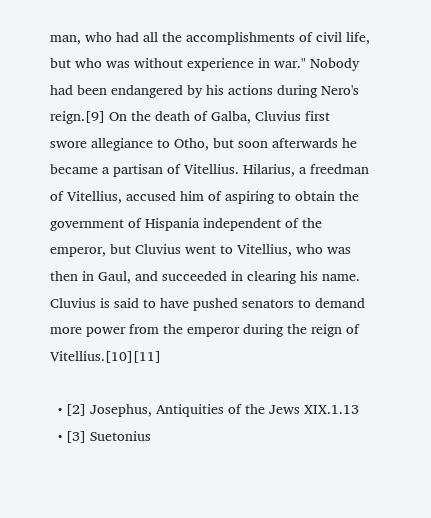man, who had all the accomplishments of civil life, but who was without experience in war." Nobody had been endangered by his actions during Nero's reign.[9] On the death of Galba, Cluvius first swore allegiance to Otho, but soon afterwards he became a partisan of Vitellius. Hilarius, a freedman of Vitellius, accused him of aspiring to obtain the government of Hispania independent of the emperor, but Cluvius went to Vitellius, who was then in Gaul, and succeeded in clearing his name. Cluvius is said to have pushed senators to demand more power from the emperor during the reign of Vitellius.[10][11]

  • [2] Josephus, Antiquities of the Jews XIX.1.13
  • [3] Suetonius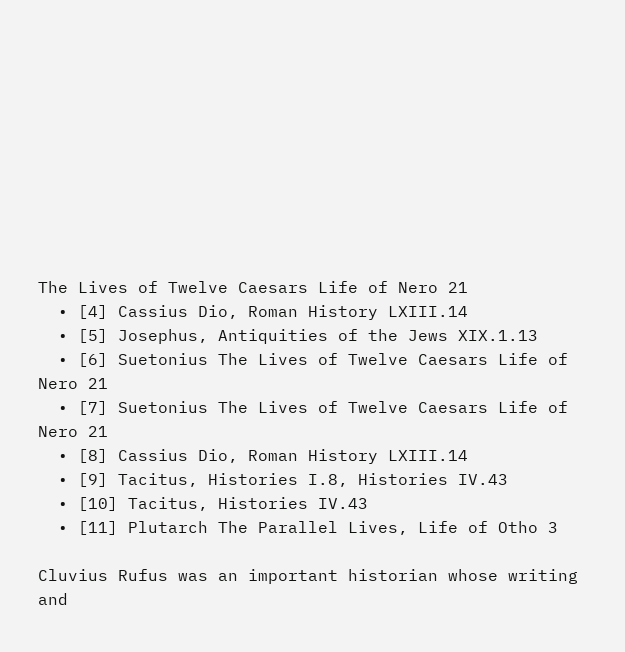The Lives of Twelve Caesars Life of Nero 21
  • [4] Cassius Dio, Roman History LXIII.14
  • [5] Josephus, Antiquities of the Jews XIX.1.13
  • [6] Suetonius The Lives of Twelve Caesars Life of Nero 21
  • [7] Suetonius The Lives of Twelve Caesars Life of Nero 21
  • [8] Cassius Dio, Roman History LXIII.14
  • [9] Tacitus, Histories I.8, Histories IV.43
  • [10] Tacitus, Histories IV.43
  • [11] Plutarch The Parallel Lives, Life of Otho 3

Cluvius Rufus was an important historian whose writing and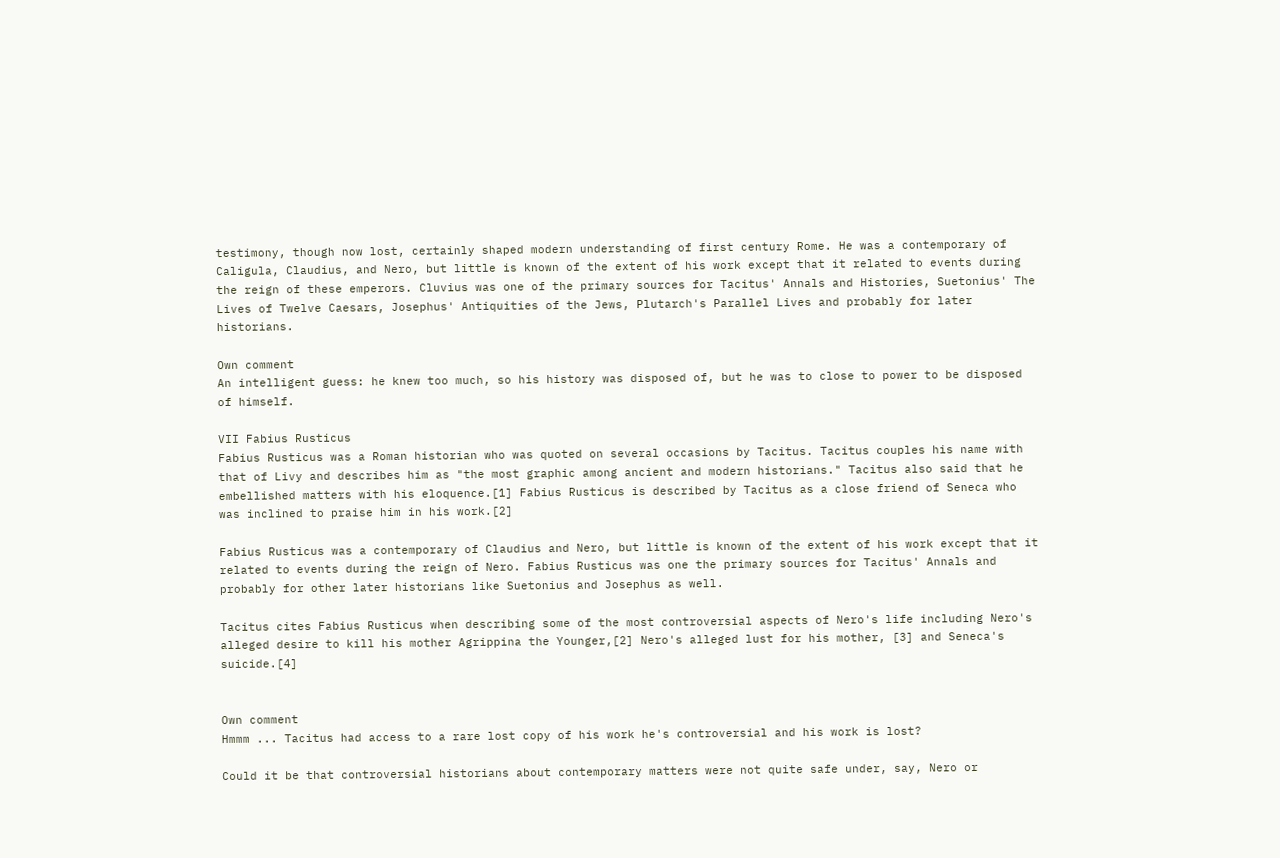testimony, though now lost, certainly shaped modern understanding of first century Rome. He was a contemporary of Caligula, Claudius, and Nero, but little is known of the extent of his work except that it related to events during the reign of these emperors. Cluvius was one of the primary sources for Tacitus' Annals and Histories, Suetonius' The Lives of Twelve Caesars, Josephus' Antiquities of the Jews, Plutarch's Parallel Lives and probably for later historians.

Own comment
An intelligent guess: he knew too much, so his history was disposed of, but he was to close to power to be disposed of himself.

VII Fabius Rusticus
Fabius Rusticus was a Roman historian who was quoted on several occasions by Tacitus. Tacitus couples his name with that of Livy and describes him as "the most graphic among ancient and modern historians." Tacitus also said that he embellished matters with his eloquence.[1] Fabius Rusticus is described by Tacitus as a close friend of Seneca who was inclined to praise him in his work.[2]

Fabius Rusticus was a contemporary of Claudius and Nero, but little is known of the extent of his work except that it related to events during the reign of Nero. Fabius Rusticus was one the primary sources for Tacitus' Annals and probably for other later historians like Suetonius and Josephus as well.

Tacitus cites Fabius Rusticus when describing some of the most controversial aspects of Nero's life including Nero's alleged desire to kill his mother Agrippina the Younger,[2] Nero's alleged lust for his mother, [3] and Seneca's suicide.[4]


Own comment
Hmmm ... Tacitus had access to a rare lost copy of his work he's controversial and his work is lost?

Could it be that controversial historians about contemporary matters were not quite safe under, say, Nero or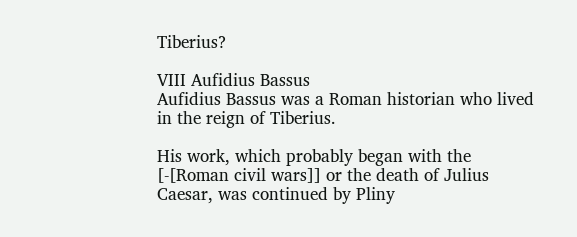Tiberius?

VIII Aufidius Bassus
Aufidius Bassus was a Roman historian who lived in the reign of Tiberius.

His work, which probably began with the [-[Roman civil wars]] or the death of Julius Caesar, was continued by Pliny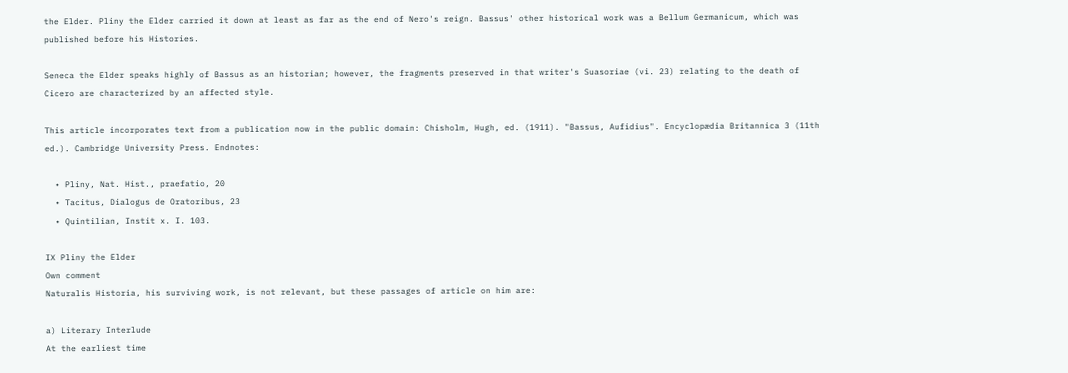the Elder. Pliny the Elder carried it down at least as far as the end of Nero's reign. Bassus' other historical work was a Bellum Germanicum, which was published before his Histories.

Seneca the Elder speaks highly of Bassus as an historian; however, the fragments preserved in that writer's Suasoriae (vi. 23) relating to the death of Cicero are characterized by an affected style.

This article incorporates text from a publication now in the public domain: Chisholm, Hugh, ed. (1911). "Bassus, Aufidius". Encyclopædia Britannica 3 (11th ed.). Cambridge University Press. Endnotes:

  • Pliny, Nat. Hist., praefatio, 20
  • Tacitus, Dialogus de Oratoribus, 23
  • Quintilian, Instit x. I. 103.

IX Pliny the Elder
Own comment
Naturalis Historia, his surviving work, is not relevant, but these passages of article on him are:

a) Literary Interlude
At the earliest time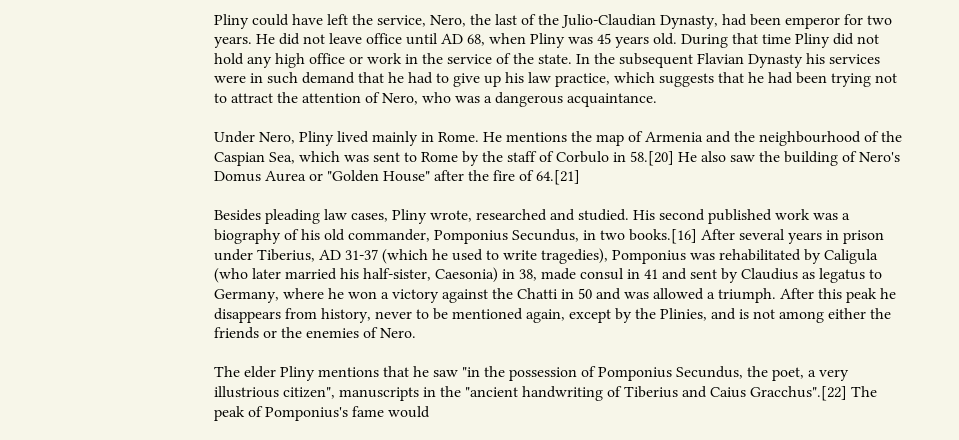Pliny could have left the service, Nero, the last of the Julio-Claudian Dynasty, had been emperor for two years. He did not leave office until AD 68, when Pliny was 45 years old. During that time Pliny did not hold any high office or work in the service of the state. In the subsequent Flavian Dynasty his services were in such demand that he had to give up his law practice, which suggests that he had been trying not to attract the attention of Nero, who was a dangerous acquaintance.

Under Nero, Pliny lived mainly in Rome. He mentions the map of Armenia and the neighbourhood of the Caspian Sea, which was sent to Rome by the staff of Corbulo in 58.[20] He also saw the building of Nero's Domus Aurea or "Golden House" after the fire of 64.[21]

Besides pleading law cases, Pliny wrote, researched and studied. His second published work was a biography of his old commander, Pomponius Secundus, in two books.[16] After several years in prison under Tiberius, AD 31-37 (which he used to write tragedies), Pomponius was rehabilitated by Caligula (who later married his half-sister, Caesonia) in 38, made consul in 41 and sent by Claudius as legatus to Germany, where he won a victory against the Chatti in 50 and was allowed a triumph. After this peak he disappears from history, never to be mentioned again, except by the Plinies, and is not among either the friends or the enemies of Nero.

The elder Pliny mentions that he saw "in the possession of Pomponius Secundus, the poet, a very illustrious citizen", manuscripts in the "ancient handwriting of Tiberius and Caius Gracchus".[22] The peak of Pomponius's fame would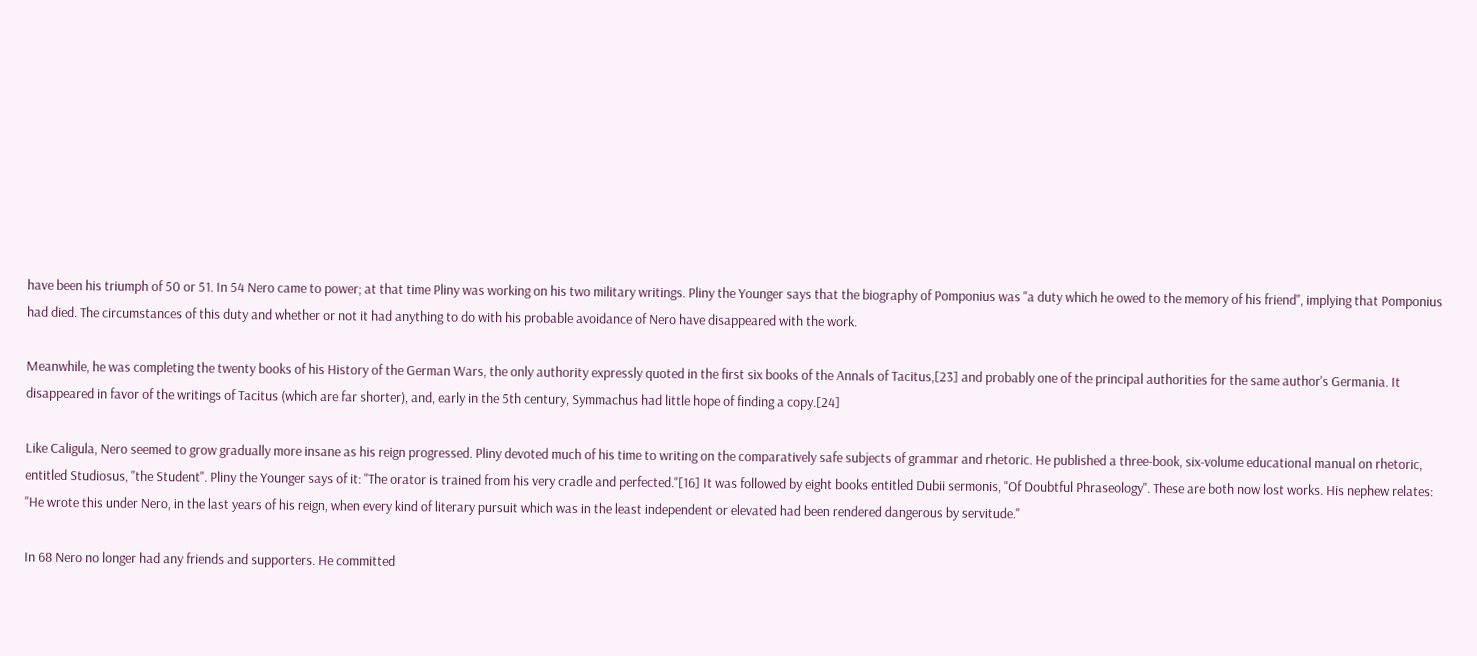have been his triumph of 50 or 51. In 54 Nero came to power; at that time Pliny was working on his two military writings. Pliny the Younger says that the biography of Pomponius was "a duty which he owed to the memory of his friend", implying that Pomponius had died. The circumstances of this duty and whether or not it had anything to do with his probable avoidance of Nero have disappeared with the work.

Meanwhile, he was completing the twenty books of his History of the German Wars, the only authority expressly quoted in the first six books of the Annals of Tacitus,[23] and probably one of the principal authorities for the same author's Germania. It disappeared in favor of the writings of Tacitus (which are far shorter), and, early in the 5th century, Symmachus had little hope of finding a copy.[24]

Like Caligula, Nero seemed to grow gradually more insane as his reign progressed. Pliny devoted much of his time to writing on the comparatively safe subjects of grammar and rhetoric. He published a three-book, six-volume educational manual on rhetoric, entitled Studiosus, "the Student". Pliny the Younger says of it: "The orator is trained from his very cradle and perfected."[16] It was followed by eight books entitled Dubii sermonis, "Of Doubtful Phraseology". These are both now lost works. His nephew relates: "He wrote this under Nero, in the last years of his reign, when every kind of literary pursuit which was in the least independent or elevated had been rendered dangerous by servitude."

In 68 Nero no longer had any friends and supporters. He committed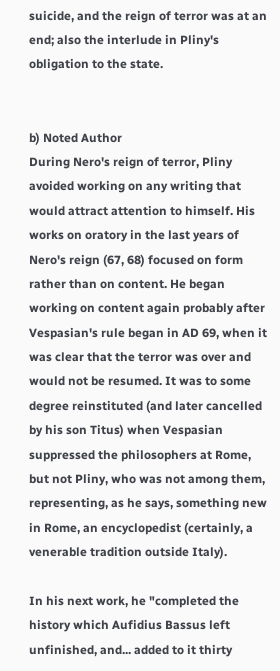suicide, and the reign of terror was at an end; also the interlude in Pliny's obligation to the state.


b) Noted Author
During Nero's reign of terror, Pliny avoided working on any writing that would attract attention to himself. His works on oratory in the last years of Nero's reign (67, 68) focused on form rather than on content. He began working on content again probably after Vespasian's rule began in AD 69, when it was clear that the terror was over and would not be resumed. It was to some degree reinstituted (and later cancelled by his son Titus) when Vespasian suppressed the philosophers at Rome, but not Pliny, who was not among them, representing, as he says, something new in Rome, an encyclopedist (certainly, a venerable tradition outside Italy).

In his next work, he "completed the history which Aufidius Bassus left unfinished, and... added to it thirty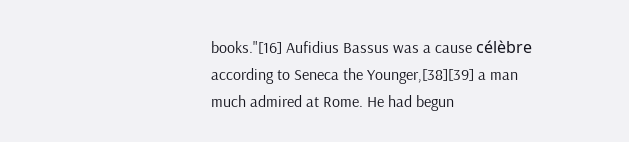books."[16] Aufidius Bassus was a cause célèbre according to Seneca the Younger,[38][39] a man much admired at Rome. He had begun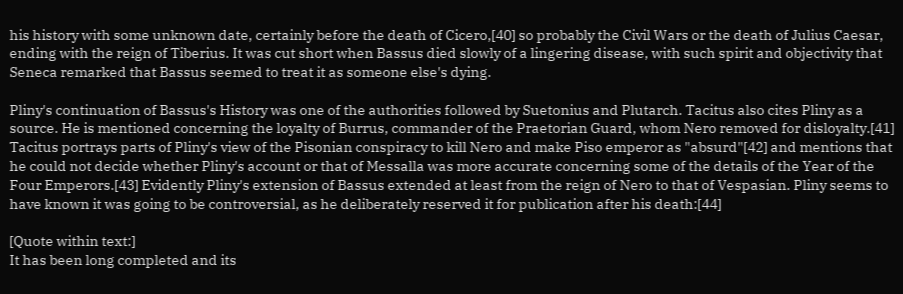his history with some unknown date, certainly before the death of Cicero,[40] so probably the Civil Wars or the death of Julius Caesar, ending with the reign of Tiberius. It was cut short when Bassus died slowly of a lingering disease, with such spirit and objectivity that Seneca remarked that Bassus seemed to treat it as someone else's dying.

Pliny's continuation of Bassus's History was one of the authorities followed by Suetonius and Plutarch. Tacitus also cites Pliny as a source. He is mentioned concerning the loyalty of Burrus, commander of the Praetorian Guard, whom Nero removed for disloyalty.[41] Tacitus portrays parts of Pliny's view of the Pisonian conspiracy to kill Nero and make Piso emperor as "absurd"[42] and mentions that he could not decide whether Pliny's account or that of Messalla was more accurate concerning some of the details of the Year of the Four Emperors.[43] Evidently Pliny's extension of Bassus extended at least from the reign of Nero to that of Vespasian. Pliny seems to have known it was going to be controversial, as he deliberately reserved it for publication after his death:[44]

[Quote within text:]
It has been long completed and its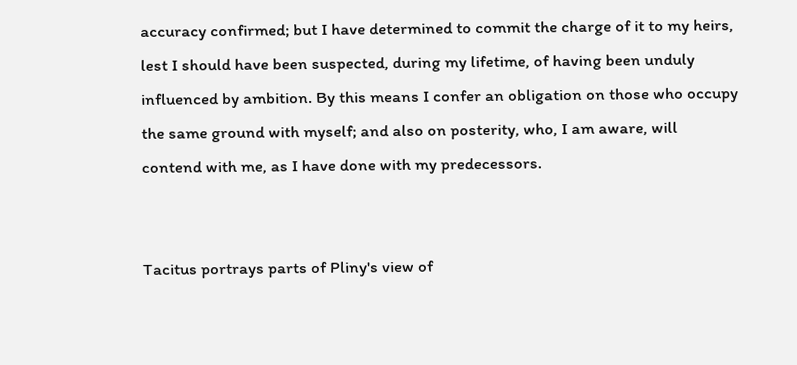accuracy confirmed; but I have determined to commit the charge of it to my heirs, lest I should have been suspected, during my lifetime, of having been unduly influenced by ambition. By this means I confer an obligation on those who occupy the same ground with myself; and also on posterity, who, I am aware, will contend with me, as I have done with my predecessors.


Tacitus portrays parts of Pliny's view of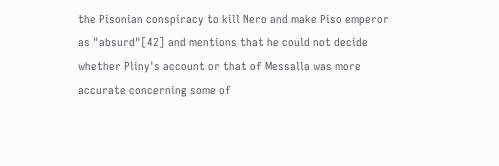the Pisonian conspiracy to kill Nero and make Piso emperor as "absurd"[42] and mentions that he could not decide whether Pliny's account or that of Messalla was more accurate concerning some of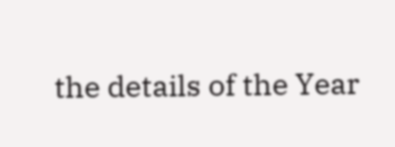the details of the Year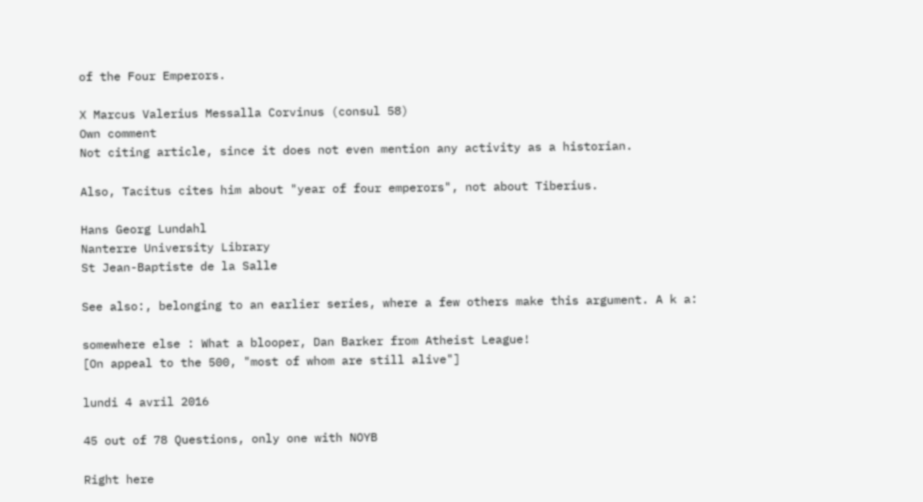of the Four Emperors.

X Marcus Valerius Messalla Corvinus (consul 58)
Own comment
Not citing article, since it does not even mention any activity as a historian.

Also, Tacitus cites him about "year of four emperors", not about Tiberius.

Hans Georg Lundahl
Nanterre University Library
St Jean-Baptiste de la Salle

See also:, belonging to an earlier series, where a few others make this argument. A k a:

somewhere else : What a blooper, Dan Barker from Atheist League!
[On appeal to the 500, "most of whom are still alive"]

lundi 4 avril 2016

45 out of 78 Questions, only one with NOYB

Right here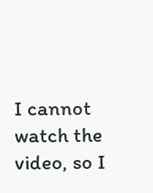I cannot watch the video, so I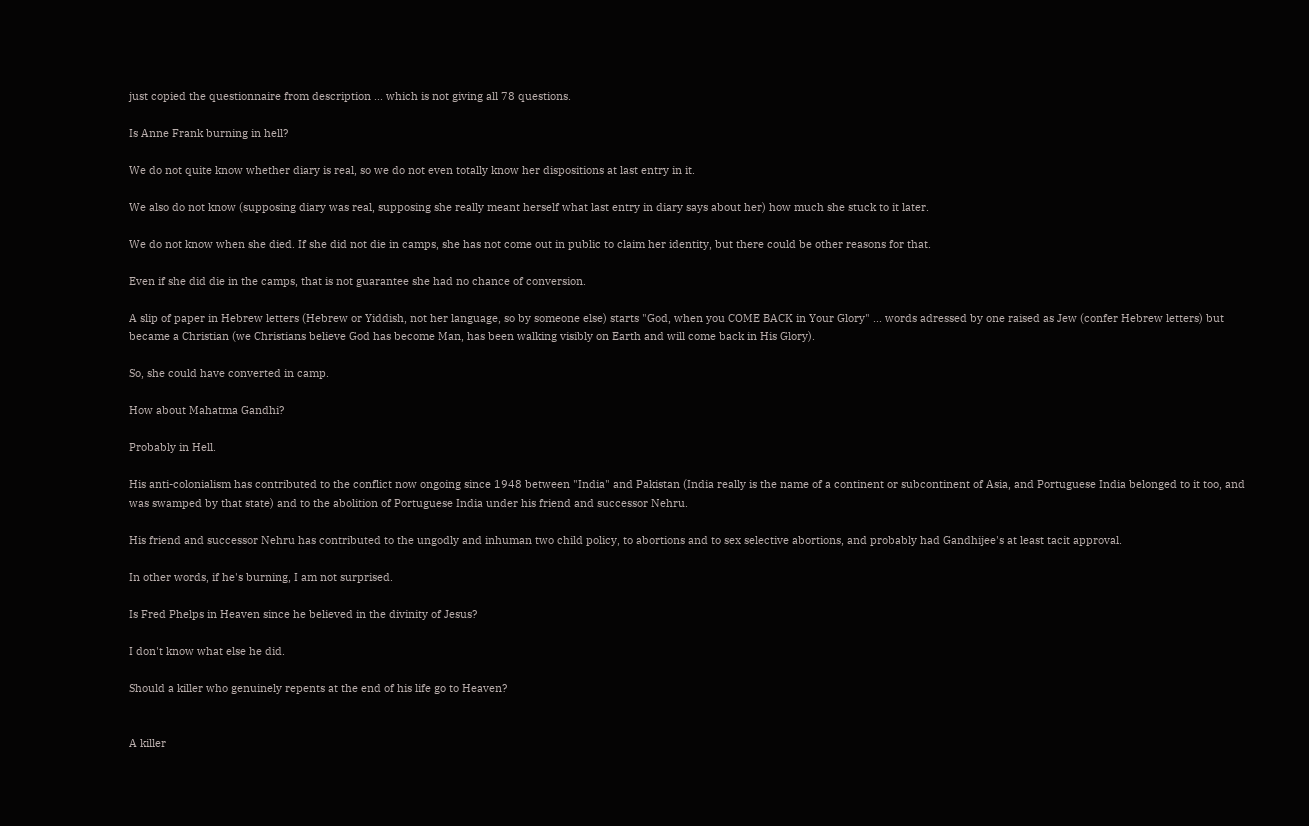just copied the questionnaire from description ... which is not giving all 78 questions.

Is Anne Frank burning in hell?

We do not quite know whether diary is real, so we do not even totally know her dispositions at last entry in it.

We also do not know (supposing diary was real, supposing she really meant herself what last entry in diary says about her) how much she stuck to it later.

We do not know when she died. If she did not die in camps, she has not come out in public to claim her identity, but there could be other reasons for that.

Even if she did die in the camps, that is not guarantee she had no chance of conversion.

A slip of paper in Hebrew letters (Hebrew or Yiddish, not her language, so by someone else) starts "God, when you COME BACK in Your Glory" ... words adressed by one raised as Jew (confer Hebrew letters) but became a Christian (we Christians believe God has become Man, has been walking visibly on Earth and will come back in His Glory).

So, she could have converted in camp.

How about Mahatma Gandhi?

Probably in Hell.

His anti-colonialism has contributed to the conflict now ongoing since 1948 between "India" and Pakistan (India really is the name of a continent or subcontinent of Asia, and Portuguese India belonged to it too, and was swamped by that state) and to the abolition of Portuguese India under his friend and successor Nehru.

His friend and successor Nehru has contributed to the ungodly and inhuman two child policy, to abortions and to sex selective abortions, and probably had Gandhijee's at least tacit approval.

In other words, if he's burning, I am not surprised.

Is Fred Phelps in Heaven since he believed in the divinity of Jesus?

I don't know what else he did.

Should a killer who genuinely repents at the end of his life go to Heaven?


A killer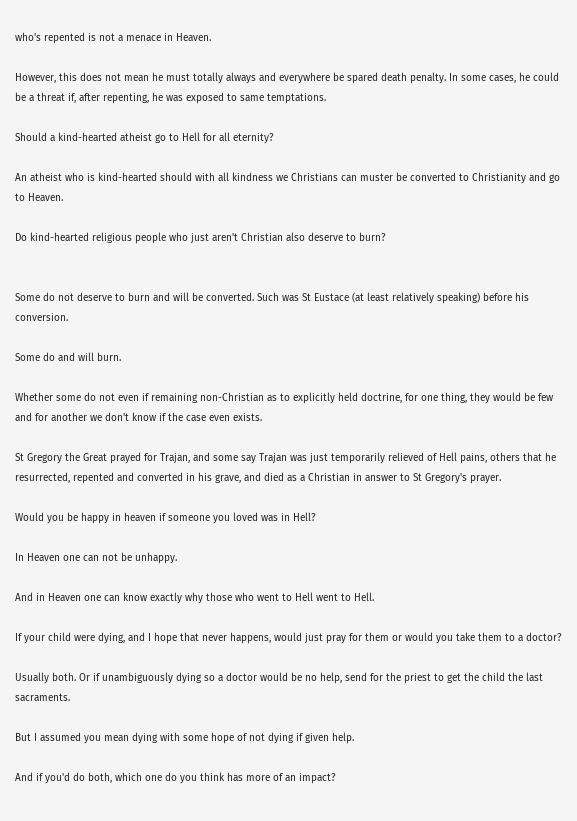who's repented is not a menace in Heaven.

However, this does not mean he must totally always and everywhere be spared death penalty. In some cases, he could be a threat if, after repenting, he was exposed to same temptations.

Should a kind-hearted atheist go to Hell for all eternity?

An atheist who is kind-hearted should with all kindness we Christians can muster be converted to Christianity and go to Heaven.

Do kind-hearted religious people who just aren't Christian also deserve to burn?


Some do not deserve to burn and will be converted. Such was St Eustace (at least relatively speaking) before his conversion.

Some do and will burn.

Whether some do not even if remaining non-Christian as to explicitly held doctrine, for one thing, they would be few and for another we don't know if the case even exists.

St Gregory the Great prayed for Trajan, and some say Trajan was just temporarily relieved of Hell pains, others that he resurrected, repented and converted in his grave, and died as a Christian in answer to St Gregory's prayer.

Would you be happy in heaven if someone you loved was in Hell?

In Heaven one can not be unhappy.

And in Heaven one can know exactly why those who went to Hell went to Hell.

If your child were dying, and I hope that never happens, would just pray for them or would you take them to a doctor?

Usually both. Or if unambiguously dying so a doctor would be no help, send for the priest to get the child the last sacraments.

But I assumed you mean dying with some hope of not dying if given help.

And if you'd do both, which one do you think has more of an impact?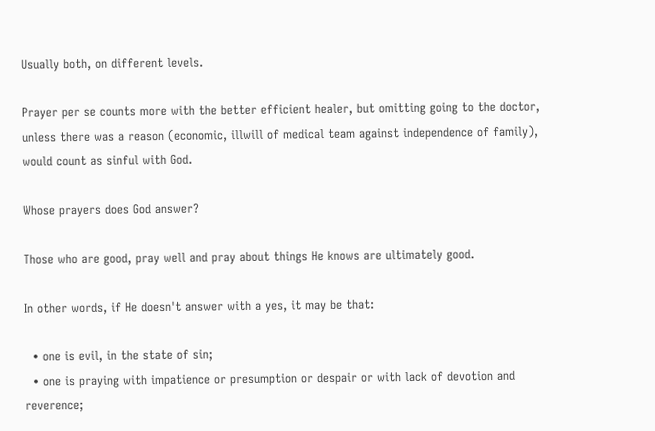Usually both, on different levels.

Prayer per se counts more with the better efficient healer, but omitting going to the doctor, unless there was a reason (economic, illwill of medical team against independence of family), would count as sinful with God.

Whose prayers does God answer?

Those who are good, pray well and pray about things He knows are ultimately good.

In other words, if He doesn't answer with a yes, it may be that:

  • one is evil, in the state of sin;
  • one is praying with impatience or presumption or despair or with lack of devotion and reverence;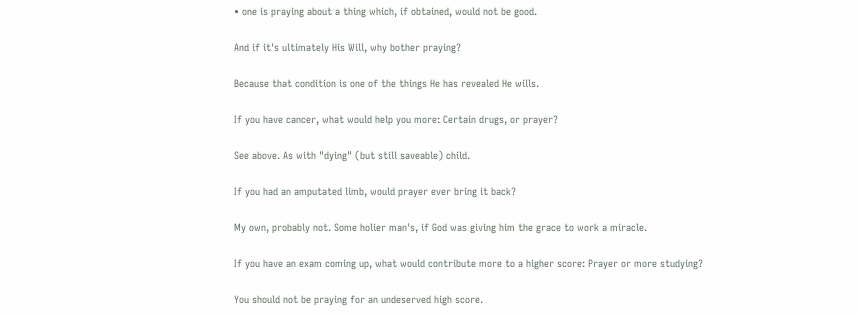• one is praying about a thing which, if obtained, would not be good.

And if it's ultimately His Will, why bother praying?

Because that condition is one of the things He has revealed He wills.

If you have cancer, what would help you more: Certain drugs, or prayer?

See above. As with "dying" (but still saveable) child.

If you had an amputated limb, would prayer ever bring it back?

My own, probably not. Some holier man's, if God was giving him the grace to work a miracle.

If you have an exam coming up, what would contribute more to a higher score: Prayer or more studying?

You should not be praying for an undeserved high score.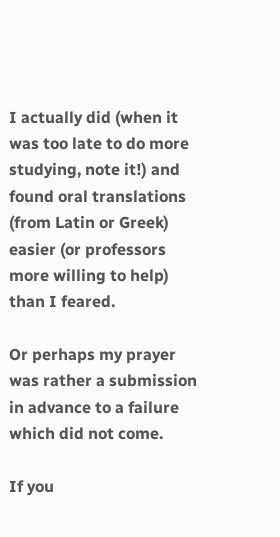I actually did (when it was too late to do more studying, note it!) and found oral translations (from Latin or Greek) easier (or professors more willing to help) than I feared.

Or perhaps my prayer was rather a submission in advance to a failure which did not come.

If you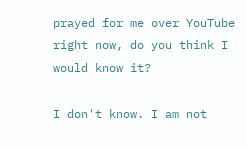prayed for me over YouTube right now, do you think I would know it?

I don't know. I am not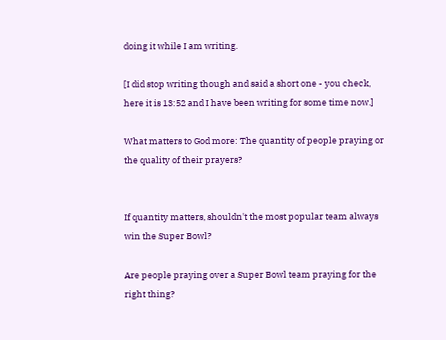doing it while I am writing.

[I did stop writing though and said a short one - you check, here it is 13:52 and I have been writing for some time now.]

What matters to God more: The quantity of people praying or the quality of their prayers?


If quantity matters, shouldn't the most popular team always win the Super Bowl?

Are people praying over a Super Bowl team praying for the right thing?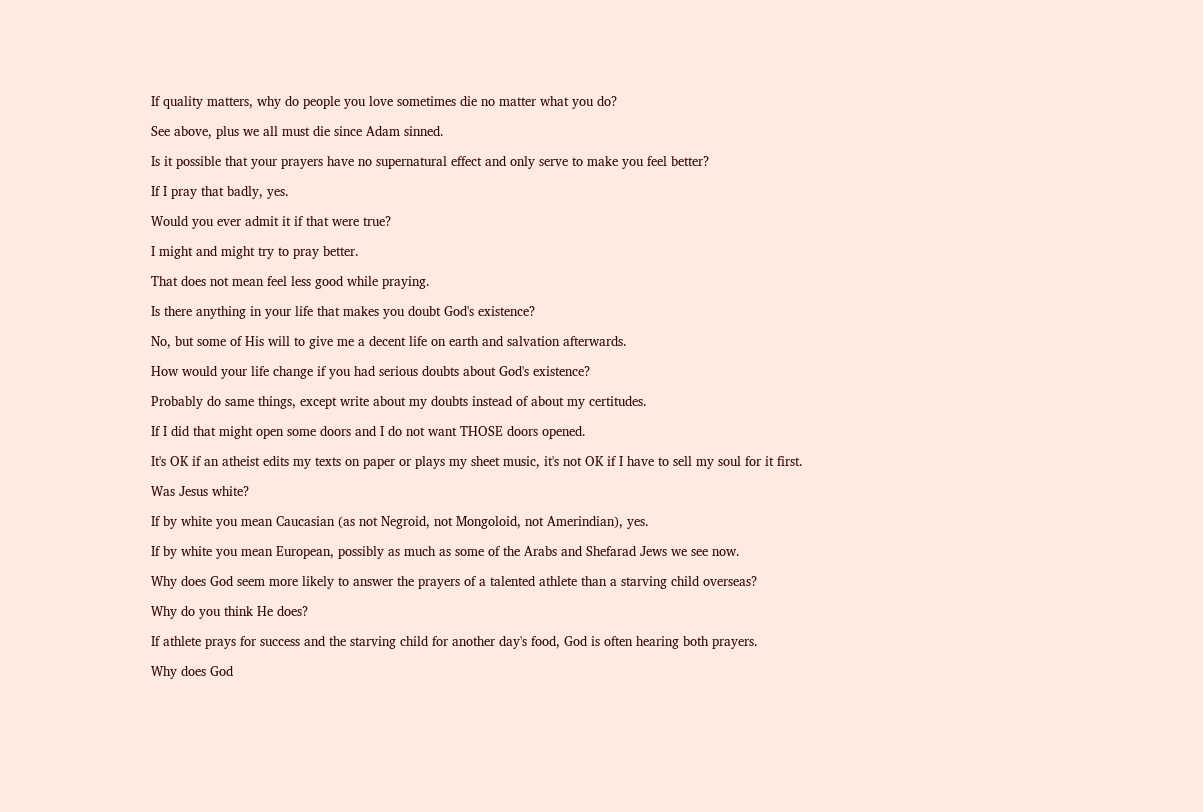If quality matters, why do people you love sometimes die no matter what you do?

See above, plus we all must die since Adam sinned.

Is it possible that your prayers have no supernatural effect and only serve to make you feel better?

If I pray that badly, yes.

Would you ever admit it if that were true?

I might and might try to pray better.

That does not mean feel less good while praying.

Is there anything in your life that makes you doubt God's existence?

No, but some of His will to give me a decent life on earth and salvation afterwards.

How would your life change if you had serious doubts about God's existence?

Probably do same things, except write about my doubts instead of about my certitudes.

If I did that might open some doors and I do not want THOSE doors opened.

It's OK if an atheist edits my texts on paper or plays my sheet music, it's not OK if I have to sell my soul for it first.

Was Jesus white?

If by white you mean Caucasian (as not Negroid, not Mongoloid, not Amerindian), yes.

If by white you mean European, possibly as much as some of the Arabs and Shefarad Jews we see now.

Why does God seem more likely to answer the prayers of a talented athlete than a starving child overseas?

Why do you think He does?

If athlete prays for success and the starving child for another day's food, God is often hearing both prayers.

Why does God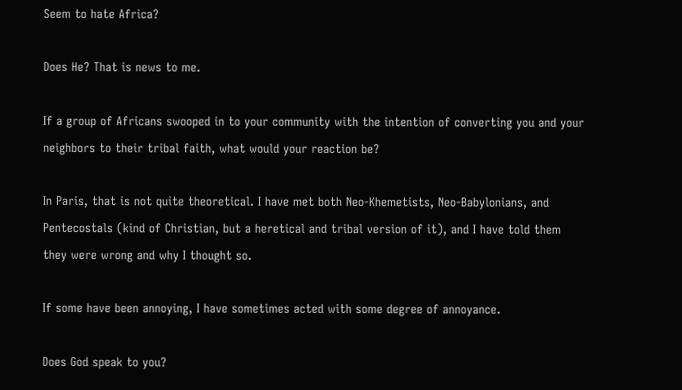Seem to hate Africa?

Does He? That is news to me.

If a group of Africans swooped in to your community with the intention of converting you and your neighbors to their tribal faith, what would your reaction be?

In Paris, that is not quite theoretical. I have met both Neo-Khemetists, Neo-Babylonians, and Pentecostals (kind of Christian, but a heretical and tribal version of it), and I have told them they were wrong and why I thought so.

If some have been annoying, I have sometimes acted with some degree of annoyance.

Does God speak to you?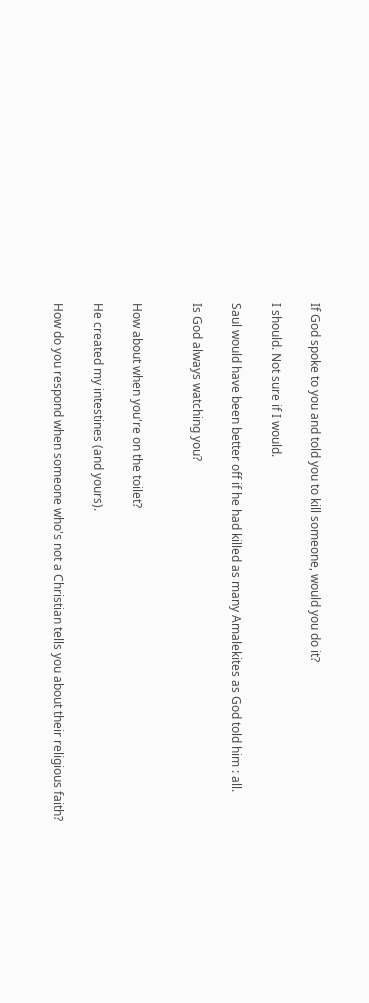If God spoke to you and told you to kill someone, would you do it?

I should. Not sure if I would.

Saul would have been better off if he had killed as many Amalekites as God told him : all.

Is God always watching you?


How about when you're on the toilet?

He created my intestines (and yours).

How do you respond when someone who's not a Christian tells you about their religious faith?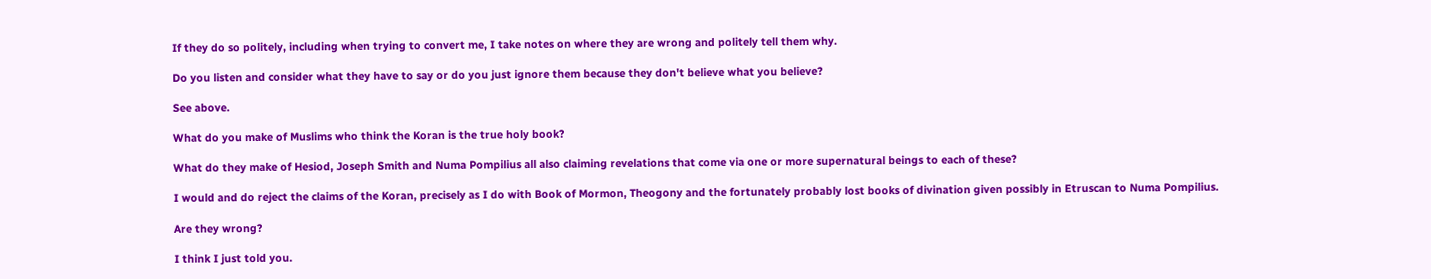If they do so politely, including when trying to convert me, I take notes on where they are wrong and politely tell them why.

Do you listen and consider what they have to say or do you just ignore them because they don't believe what you believe?

See above.

What do you make of Muslims who think the Koran is the true holy book?

What do they make of Hesiod, Joseph Smith and Numa Pompilius all also claiming revelations that come via one or more supernatural beings to each of these?

I would and do reject the claims of the Koran, precisely as I do with Book of Mormon, Theogony and the fortunately probably lost books of divination given possibly in Etruscan to Numa Pompilius.

Are they wrong?

I think I just told you.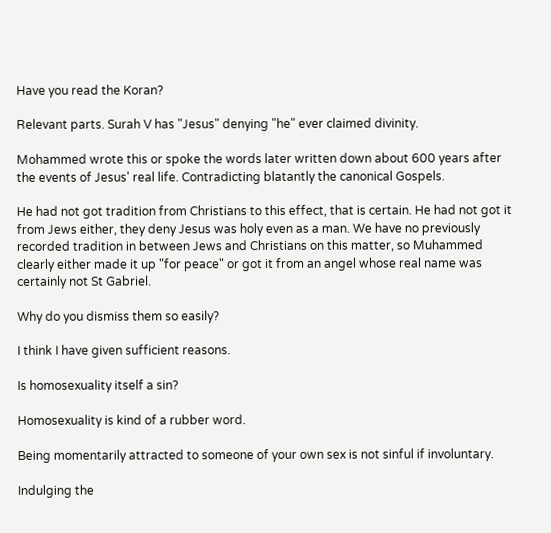Have you read the Koran?

Relevant parts. Surah V has "Jesus" denying "he" ever claimed divinity.

Mohammed wrote this or spoke the words later written down about 600 years after the events of Jesus' real life. Contradicting blatantly the canonical Gospels.

He had not got tradition from Christians to this effect, that is certain. He had not got it from Jews either, they deny Jesus was holy even as a man. We have no previously recorded tradition in between Jews and Christians on this matter, so Muhammed clearly either made it up "for peace" or got it from an angel whose real name was certainly not St Gabriel.

Why do you dismiss them so easily?

I think I have given sufficient reasons.

Is homosexuality itself a sin?

Homosexuality is kind of a rubber word.

Being momentarily attracted to someone of your own sex is not sinful if involuntary.

Indulging the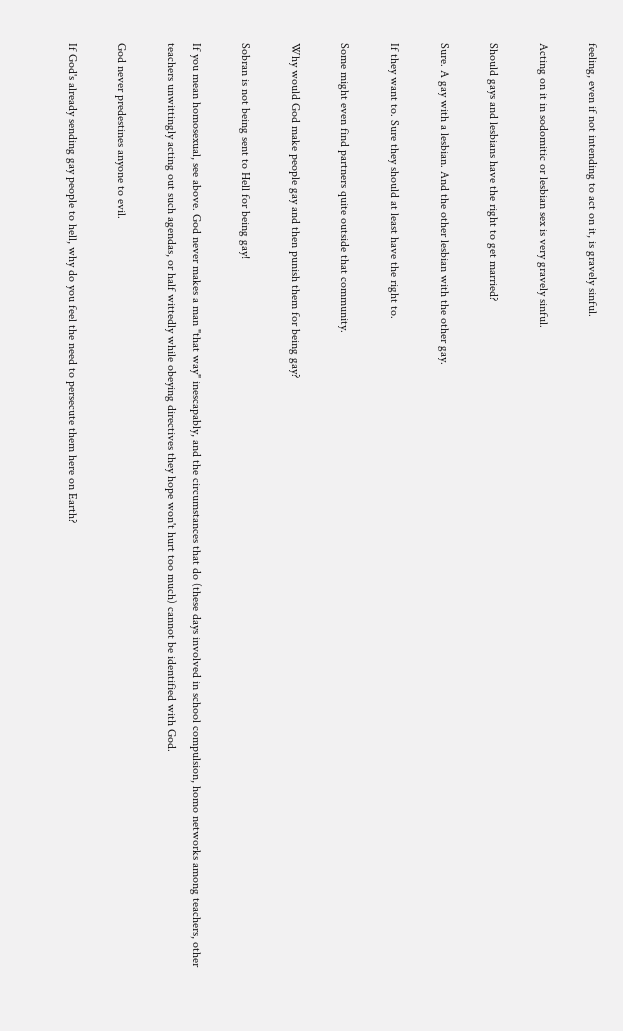feeling, even if not intending to act on it, is gravely sinful.

Acting on it in sodomitic or lesbian sex is very gravely sinful.

Should gays and lesbians have the right to get married?

Sure. A gay with a lesbian. And the other lesbian with the other gay.

If they want to. Sure they should at least have the right to.

Some might even find partners quite outside that community.

Why would God make people gay and then punish them for being gay?

Sobran is not being sent to Hell for being gay!

If you mean homosexual, see above. God never makes a man "that way" inescapably, and the circumstances that do (these days involved in school compulsion, homo networks among teachers, other teachers unwittingly acting out such agendas, or half wittedly while obeying directives they hope won't hurt too much) cannot be identified with God.

God never predestines anyone to evil.

If God's already sending gay people to hell, why do you feel the need to persecute them here on Earth?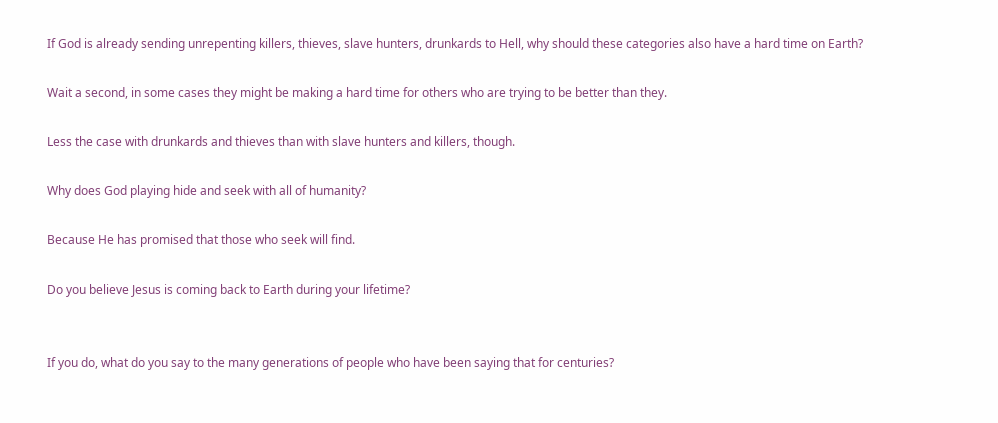If God is already sending unrepenting killers, thieves, slave hunters, drunkards to Hell, why should these categories also have a hard time on Earth?

Wait a second, in some cases they might be making a hard time for others who are trying to be better than they.

Less the case with drunkards and thieves than with slave hunters and killers, though.

Why does God playing hide and seek with all of humanity?

Because He has promised that those who seek will find.

Do you believe Jesus is coming back to Earth during your lifetime?


If you do, what do you say to the many generations of people who have been saying that for centuries?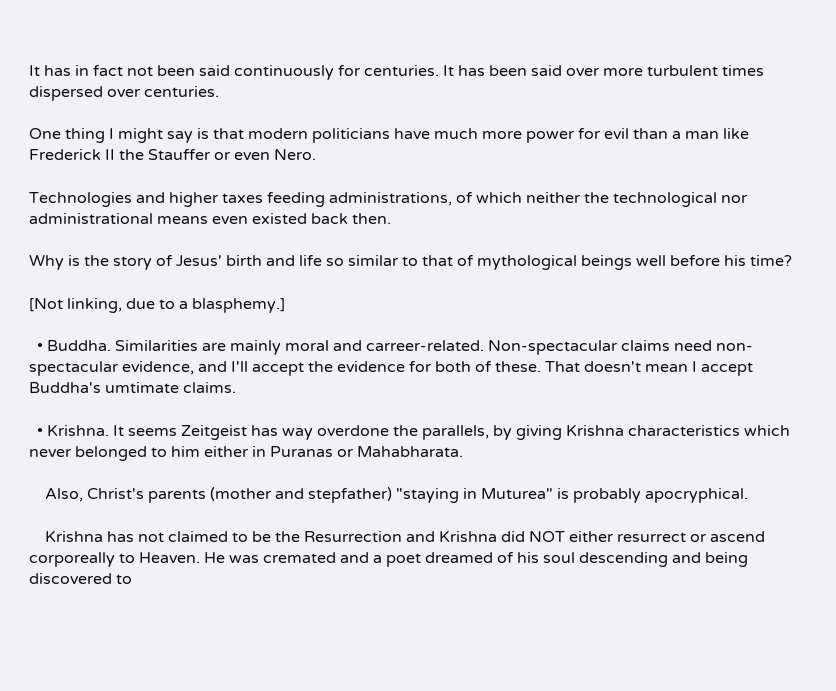It has in fact not been said continuously for centuries. It has been said over more turbulent times dispersed over centuries.

One thing I might say is that modern politicians have much more power for evil than a man like Frederick II the Stauffer or even Nero.

Technologies and higher taxes feeding administrations, of which neither the technological nor administrational means even existed back then.

Why is the story of Jesus' birth and life so similar to that of mythological beings well before his time?

[Not linking, due to a blasphemy.]

  • Buddha. Similarities are mainly moral and carreer-related. Non-spectacular claims need non-spectacular evidence, and I'll accept the evidence for both of these. That doesn't mean I accept Buddha's umtimate claims.

  • Krishna. It seems Zeitgeist has way overdone the parallels, by giving Krishna characteristics which never belonged to him either in Puranas or Mahabharata.

    Also, Christ's parents (mother and stepfather) "staying in Muturea" is probably apocryphical.

    Krishna has not claimed to be the Resurrection and Krishna did NOT either resurrect or ascend corporeally to Heaven. He was cremated and a poet dreamed of his soul descending and being discovered to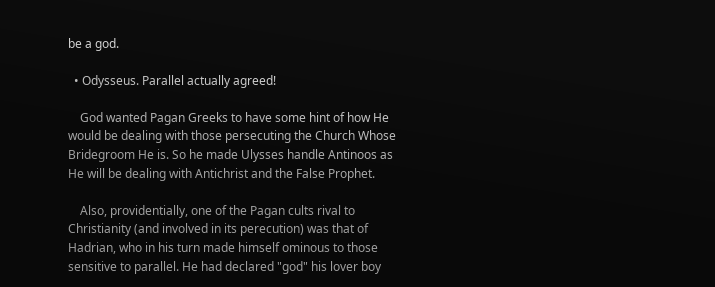be a god.

  • Odysseus. Parallel actually agreed!

    God wanted Pagan Greeks to have some hint of how He would be dealing with those persecuting the Church Whose Bridegroom He is. So he made Ulysses handle Antinoos as He will be dealing with Antichrist and the False Prophet.

    Also, providentially, one of the Pagan cults rival to Christianity (and involved in its perecution) was that of Hadrian, who in his turn made himself ominous to those sensitive to parallel. He had declared "god" his lover boy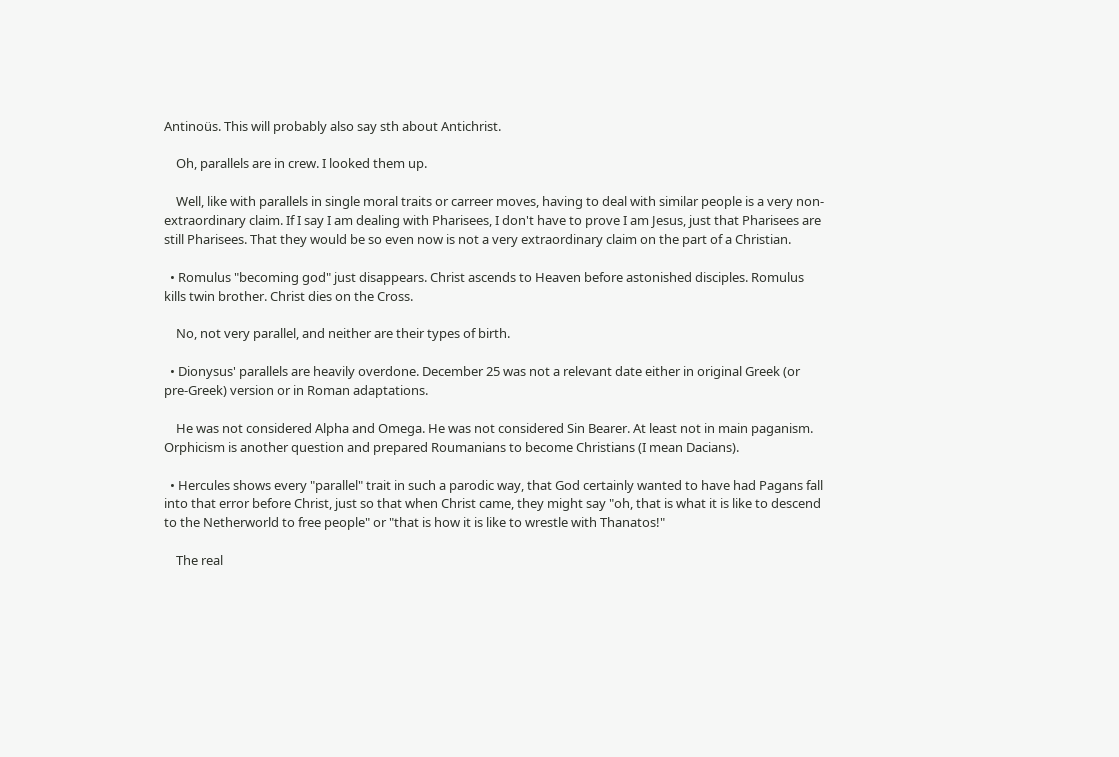Antinoüs. This will probably also say sth about Antichrist.

    Oh, parallels are in crew. I looked them up.

    Well, like with parallels in single moral traits or carreer moves, having to deal with similar people is a very non-extraordinary claim. If I say I am dealing with Pharisees, I don't have to prove I am Jesus, just that Pharisees are still Pharisees. That they would be so even now is not a very extraordinary claim on the part of a Christian.

  • Romulus "becoming god" just disappears. Christ ascends to Heaven before astonished disciples. Romulus kills twin brother. Christ dies on the Cross.

    No, not very parallel, and neither are their types of birth.

  • Dionysus' parallels are heavily overdone. December 25 was not a relevant date either in original Greek (or pre-Greek) version or in Roman adaptations.

    He was not considered Alpha and Omega. He was not considered Sin Bearer. At least not in main paganism. Orphicism is another question and prepared Roumanians to become Christians (I mean Dacians).

  • Hercules shows every "parallel" trait in such a parodic way, that God certainly wanted to have had Pagans fall into that error before Christ, just so that when Christ came, they might say "oh, that is what it is like to descend to the Netherworld to free people" or "that is how it is like to wrestle with Thanatos!"

    The real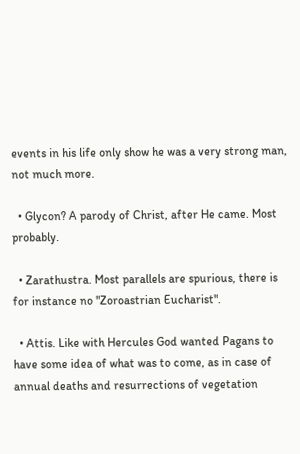events in his life only show he was a very strong man, not much more.

  • Glycon? A parody of Christ, after He came. Most probably.

  • Zarathustra. Most parallels are spurious, there is for instance no "Zoroastrian Eucharist".

  • Attis. Like with Hercules God wanted Pagans to have some idea of what was to come, as in case of annual deaths and resurrections of vegetation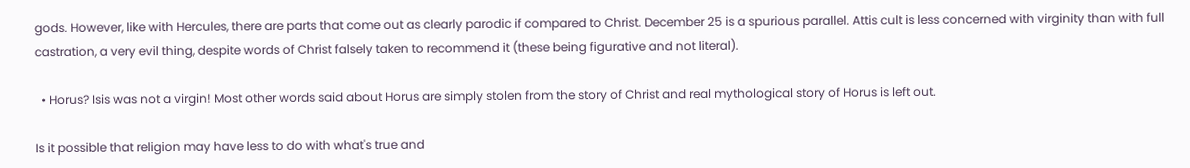gods. However, like with Hercules, there are parts that come out as clearly parodic if compared to Christ. December 25 is a spurious parallel. Attis cult is less concerned with virginity than with full castration, a very evil thing, despite words of Christ falsely taken to recommend it (these being figurative and not literal).

  • Horus? Isis was not a virgin! Most other words said about Horus are simply stolen from the story of Christ and real mythological story of Horus is left out.

Is it possible that religion may have less to do with what's true and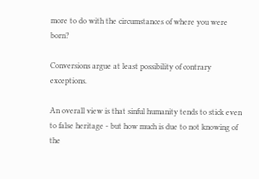more to do with the circumstances of where you were born?

Conversions argue at least possibility of contrary exceptions.

An overall view is that sinful humanity tends to stick even to false heritage - but how much is due to not knowing of the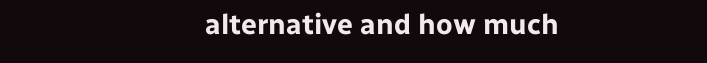alternative and how much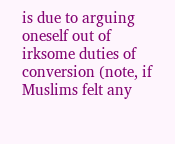is due to arguing oneself out of irksome duties of conversion (note, if Muslims felt any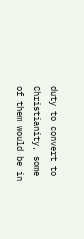duty to convert to Christianity, some of them would be in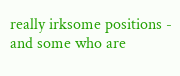really irksome positions - and some who are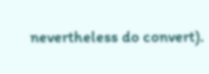nevertheless do convert).